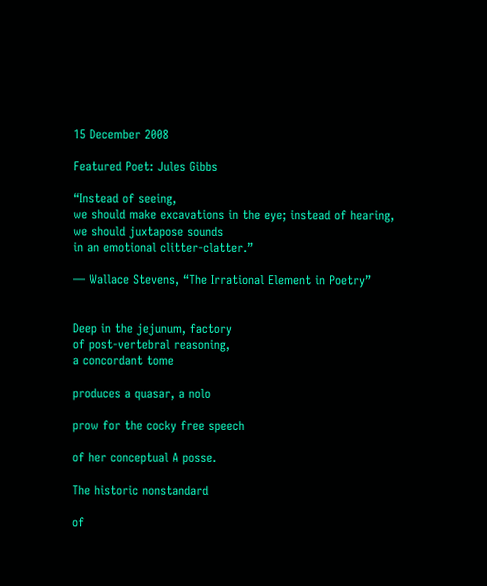15 December 2008

Featured Poet: Jules Gibbs

“Instead of seeing,
we should make excavations in the eye; instead of hearing, we should juxtapose sounds
in an emotional clitter-clatter.”

— Wallace Stevens, “The Irrational Element in Poetry”


Deep in the jejunum, factory
of post-vertebral reasoning,
a concordant tome

produces a quasar, a nolo

prow for the cocky free speech

of her conceptual A posse.

The historic nonstandard

of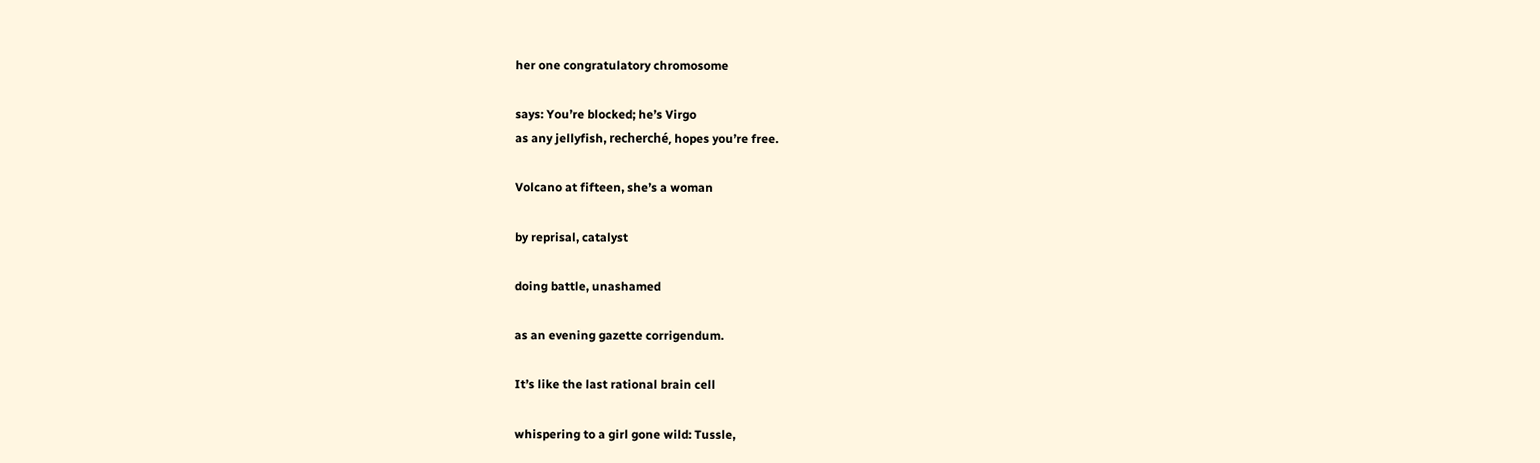her one congratulatory chromosome

says: You’re blocked; he’s Virgo
as any jellyfish, recherché, hopes you’re free.

Volcano at fifteen, she’s a woman

by reprisal, catalyst

doing battle, unashamed

as an evening gazette corrigendum.

It’s like the last rational brain cell

whispering to a girl gone wild: Tussle,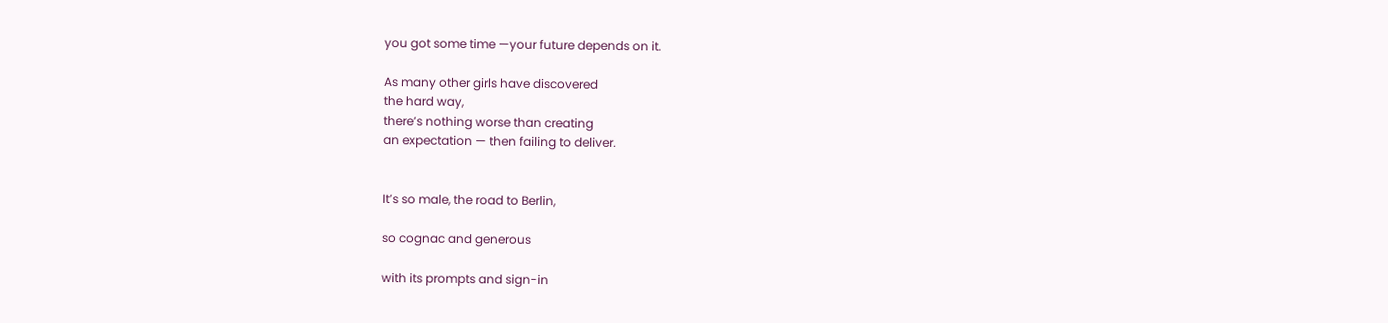you got some time —your future depends on it.

As many other girls have discovered
the hard way,
there’s nothing worse than creating
an expectation — then failing to deliver.


It’s so male, the road to Berlin,

so cognac and generous

with its prompts and sign-in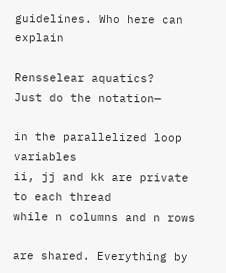guidelines. Who here can explain

Rensselear aquatics?
Just do the notation—

in the parallelized loop variables
ii, jj and kk are private
to each thread
while n columns and n rows

are shared. Everything by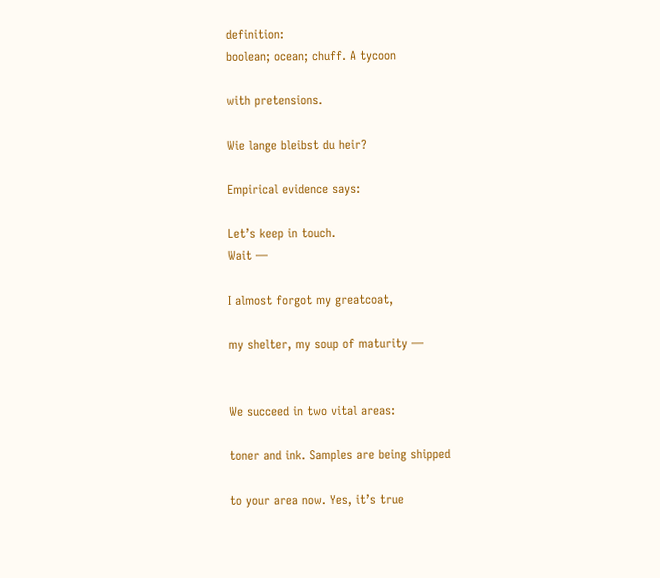definition:
boolean; ocean; chuff. A tycoon

with pretensions.

Wie lange bleibst du heir?

Empirical evidence says:

Let’s keep in touch.
Wait —

I almost forgot my greatcoat,

my shelter, my soup of maturity —


We succeed in two vital areas:

toner and ink. Samples are being shipped

to your area now. Yes, it’s true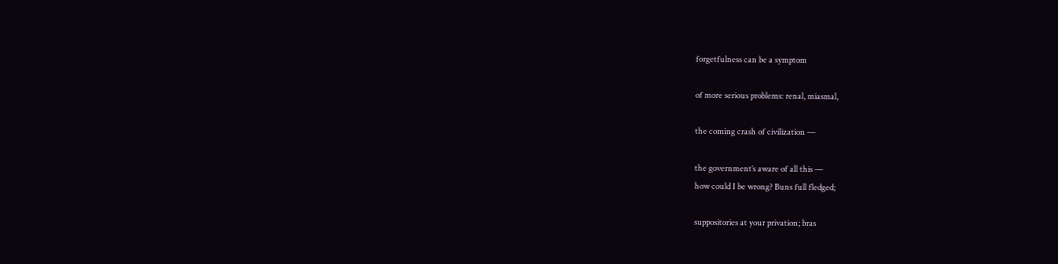forgetfulness can be a symptom

of more serious problems: renal, miasmal,

the coming crash of civilization —

the government’s aware of all this —
how could I be wrong? Buns full fledged;

suppositories at your privation; bras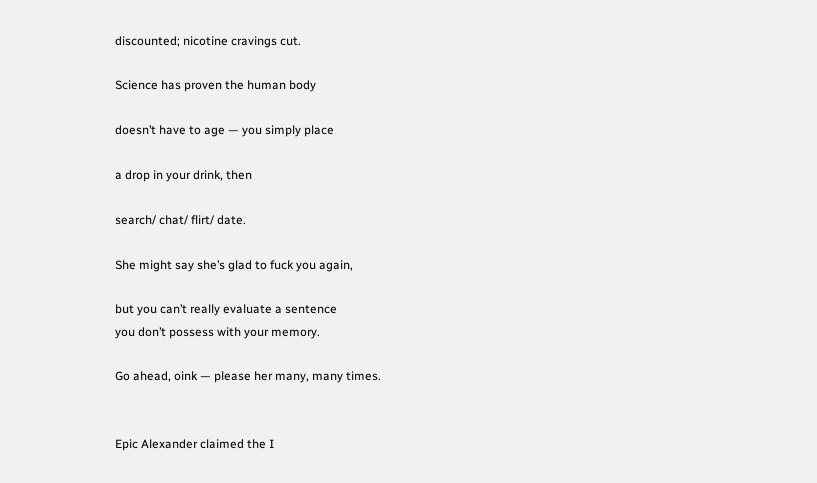discounted; nicotine cravings cut.

Science has proven the human body

doesn’t have to age — you simply place

a drop in your drink, then

search/ chat/ flirt/ date.

She might say she’s glad to fuck you again,

but you can’t really evaluate a sentence
you don’t possess with your memory.

Go ahead, oink — please her many, many times.


Epic Alexander claimed the I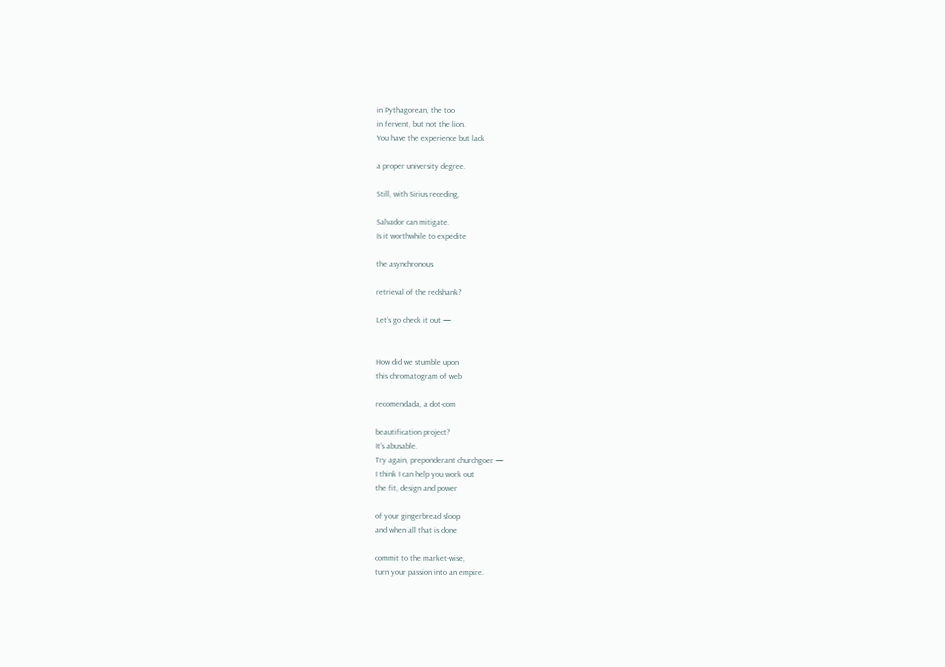in Pythagorean, the too
in fervent, but not the lion.
You have the experience but lack

a proper university degree.

Still, with Sirius receding,

Salvador can mitigate.
Is it worthwhile to expedite

the asynchronous

retrieval of the redshank?

Let’s go check it out —


How did we stumble upon
this chromatogram of web

recomendada, a dot-com

beautification project?
It’s abusable.
Try again, preponderant churchgoer —
I think I can help you work out
the fit, design and power

of your gingerbread sloop
and when all that is done

commit to the market-wise,
turn your passion into an empire.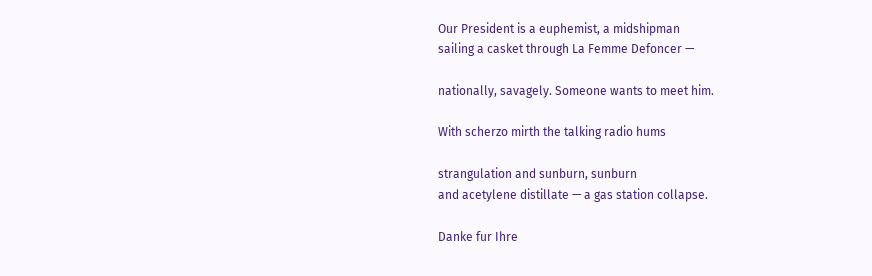Our President is a euphemist, a midshipman
sailing a casket through La Femme Defoncer —

nationally, savagely. Someone wants to meet him.

With scherzo mirth the talking radio hums

strangulation and sunburn, sunburn
and acetylene distillate — a gas station collapse.

Danke fur Ihre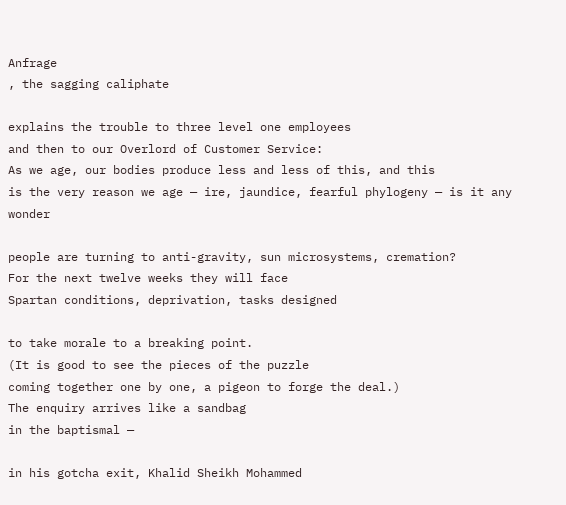Anfrage
, the sagging caliphate

explains the trouble to three level one employees
and then to our Overlord of Customer Service:
As we age, our bodies produce less and less of this, and this
is the very reason we age — ire, jaundice, fearful phylogeny — is it any wonder

people are turning to anti-gravity, sun microsystems, cremation?
For the next twelve weeks they will face
Spartan conditions, deprivation, tasks designed

to take morale to a breaking point.
(It is good to see the pieces of the puzzle
coming together one by one, a pigeon to forge the deal.)
The enquiry arrives like a sandbag
in the baptismal —

in his gotcha exit, Khalid Sheikh Mohammed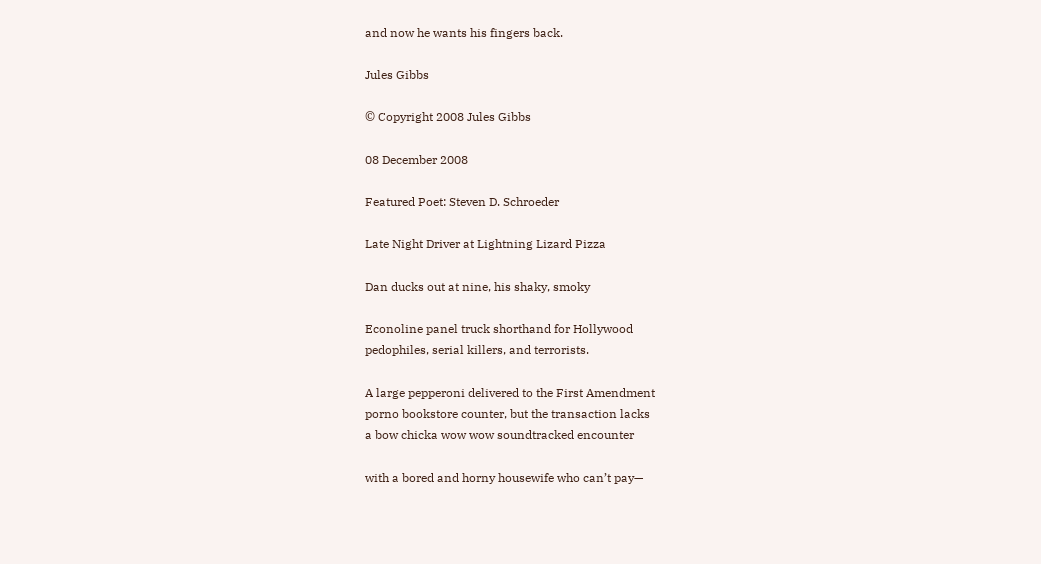and now he wants his fingers back.

Jules Gibbs

© Copyright 2008 Jules Gibbs

08 December 2008

Featured Poet: Steven D. Schroeder

Late Night Driver at Lightning Lizard Pizza

Dan ducks out at nine, his shaky, smoky

Econoline panel truck shorthand for Hollywood
pedophiles, serial killers, and terrorists.

A large pepperoni delivered to the First Amendment
porno bookstore counter, but the transaction lacks
a bow chicka wow wow soundtracked encounter

with a bored and horny housewife who can’t pay—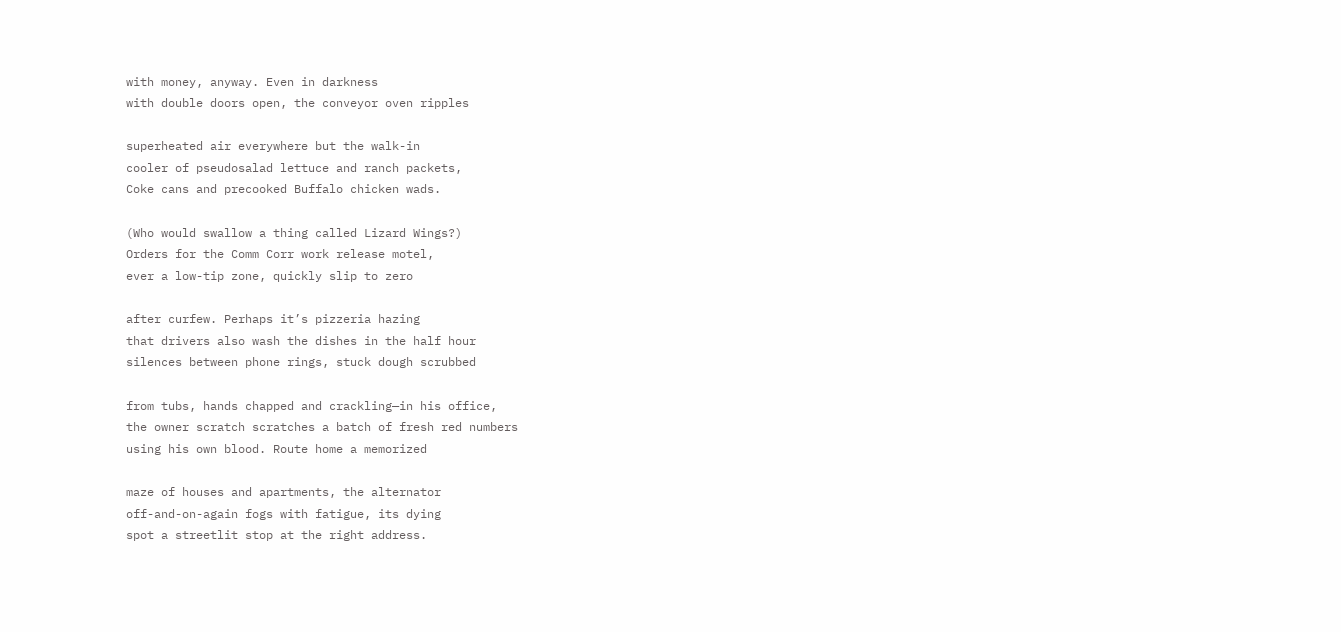with money, anyway. Even in darkness
with double doors open, the conveyor oven ripples

superheated air everywhere but the walk-in
cooler of pseudosalad lettuce and ranch packets,
Coke cans and precooked Buffalo chicken wads.

(Who would swallow a thing called Lizard Wings?)
Orders for the Comm Corr work release motel,
ever a low-tip zone, quickly slip to zero

after curfew. Perhaps it’s pizzeria hazing
that drivers also wash the dishes in the half hour
silences between phone rings, stuck dough scrubbed

from tubs, hands chapped and crackling—in his office,
the owner scratch scratches a batch of fresh red numbers
using his own blood. Route home a memorized

maze of houses and apartments, the alternator
off-and-on-again fogs with fatigue, its dying
spot a streetlit stop at the right address.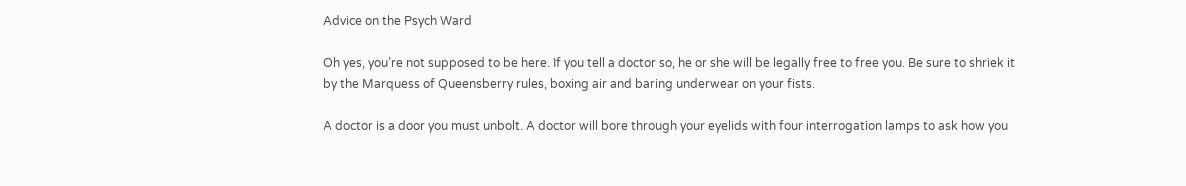Advice on the Psych Ward

Oh yes, you’re not supposed to be here. If you tell a doctor so, he or she will be legally free to free you. Be sure to shriek it by the Marquess of Queensberry rules, boxing air and baring underwear on your fists.

A doctor is a door you must unbolt. A doctor will bore through your eyelids with four interrogation lamps to ask how you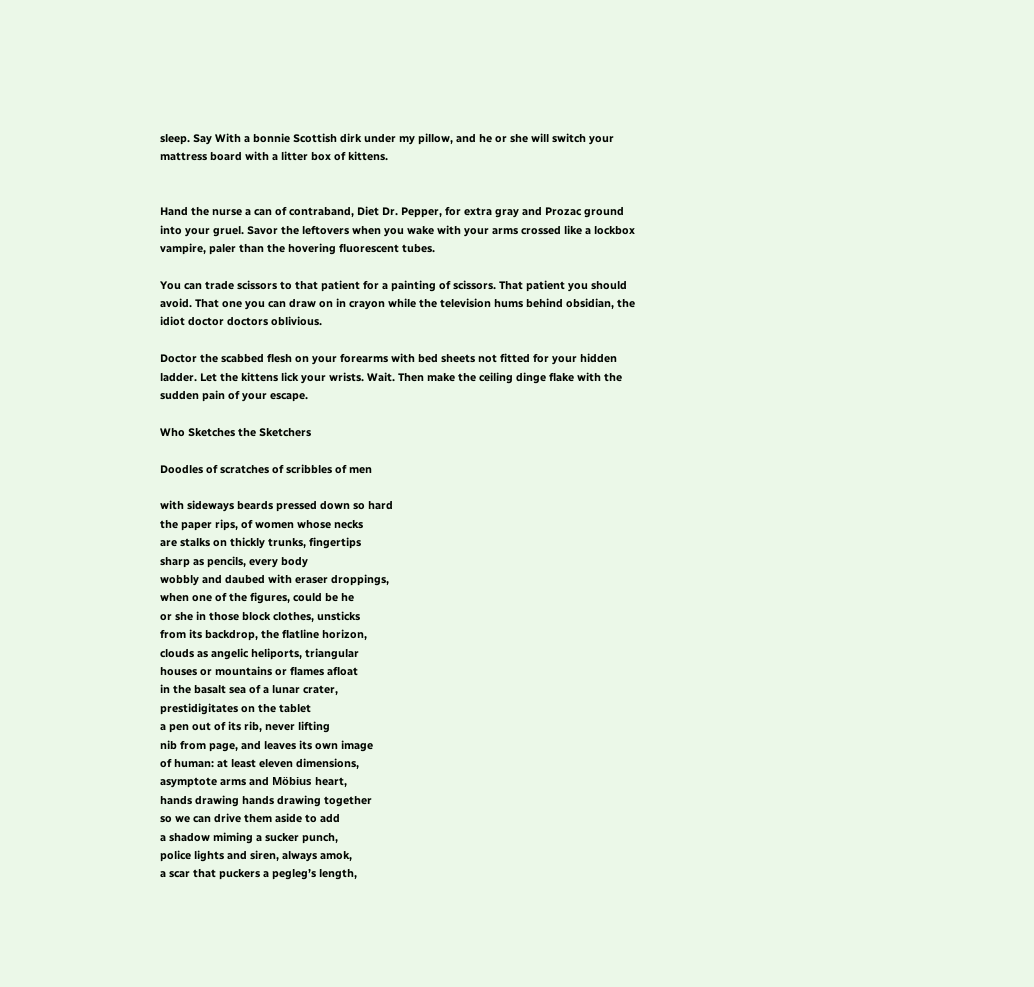sleep. Say With a bonnie Scottish dirk under my pillow, and he or she will switch your mattress board with a litter box of kittens.


Hand the nurse a can of contraband, Diet Dr. Pepper, for extra gray and Prozac ground into your gruel. Savor the leftovers when you wake with your arms crossed like a lockbox vampire, paler than the hovering fluorescent tubes.

You can trade scissors to that patient for a painting of scissors. That patient you should avoid. That one you can draw on in crayon while the television hums behind obsidian, the idiot doctor doctors oblivious.

Doctor the scabbed flesh on your forearms with bed sheets not fitted for your hidden ladder. Let the kittens lick your wrists. Wait. Then make the ceiling dinge flake with the sudden pain of your escape.

Who Sketches the Sketchers

Doodles of scratches of scribbles of men

with sideways beards pressed down so hard
the paper rips, of women whose necks
are stalks on thickly trunks, fingertips
sharp as pencils, every body
wobbly and daubed with eraser droppings,
when one of the figures, could be he
or she in those block clothes, unsticks
from its backdrop, the flatline horizon,
clouds as angelic heliports, triangular
houses or mountains or flames afloat
in the basalt sea of a lunar crater,
prestidigitates on the tablet
a pen out of its rib, never lifting
nib from page, and leaves its own image
of human: at least eleven dimensions,
asymptote arms and Möbius heart,
hands drawing hands drawing together
so we can drive them aside to add
a shadow miming a sucker punch,
police lights and siren, always amok,
a scar that puckers a pegleg’s length,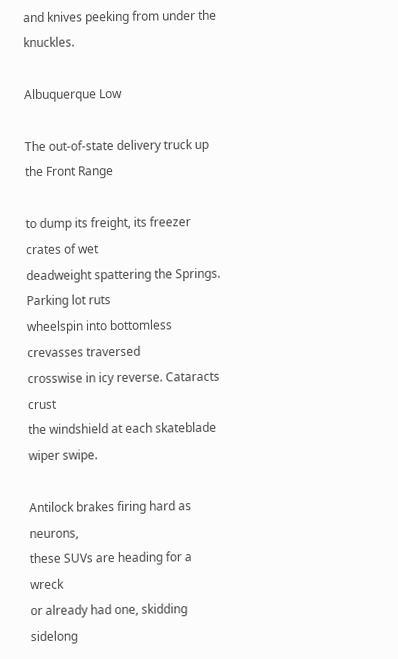and knives peeking from under the knuckles.

Albuquerque Low

The out-of-state delivery truck up the Front Range

to dump its freight, its freezer crates of wet
deadweight spattering the Springs. Parking lot ruts
wheelspin into bottomless crevasses traversed
crosswise in icy reverse. Cataracts crust
the windshield at each skateblade wiper swipe.

Antilock brakes firing hard as neurons,
these SUVs are heading for a wreck
or already had one, skidding sidelong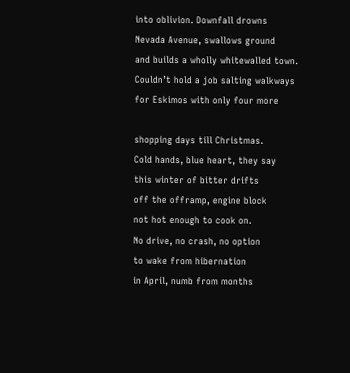into oblivion. Downfall drowns
Nevada Avenue, swallows ground
and builds a wholly whitewalled town.
Couldn’t hold a job salting walkways
for Eskimos with only four more

shopping days till Christmas.
Cold hands, blue heart, they say
this winter of bitter drifts
off the offramp, engine block
not hot enough to cook on.
No drive, no crash, no option
to wake from hibernation
in April, numb from months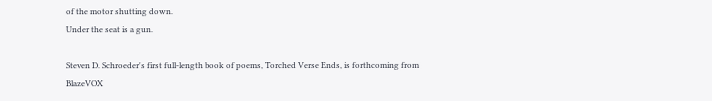of the motor shutting down.
Under the seat is a gun.

Steven D. Schroeder's first full-length book of poems, Torched Verse Ends, is forthcoming from BlazeVOX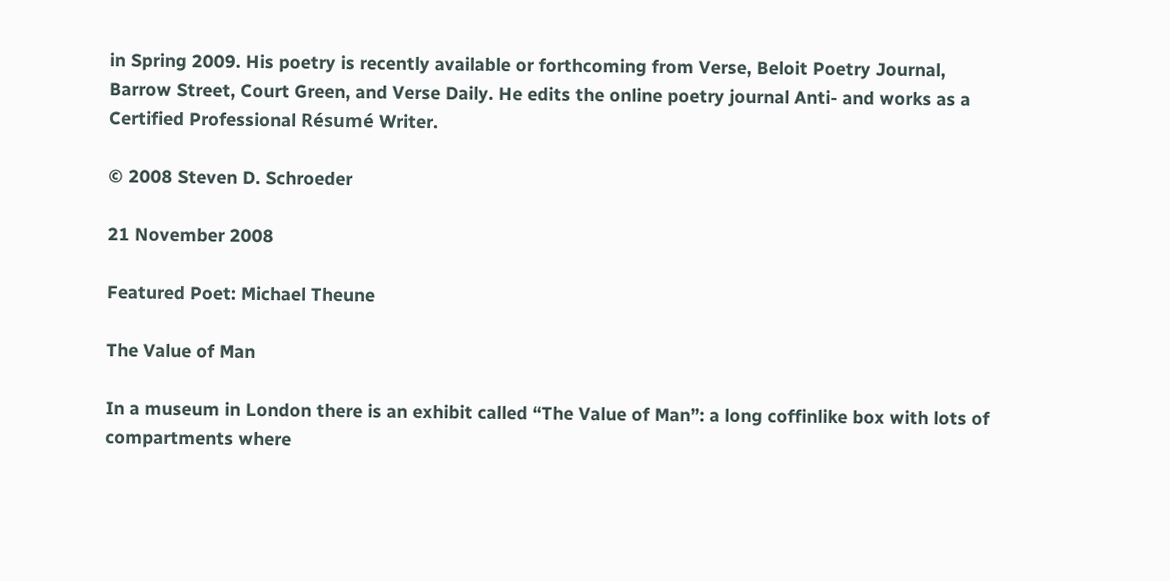in Spring 2009. His poetry is recently available or forthcoming from Verse, Beloit Poetry Journal, Barrow Street, Court Green, and Verse Daily. He edits the online poetry journal Anti- and works as a Certified Professional Résumé Writer.

© 2008 Steven D. Schroeder

21 November 2008

Featured Poet: Michael Theune

The Value of Man

In a museum in London there is an exhibit called “The Value of Man”: a long coffinlike box with lots of compartments where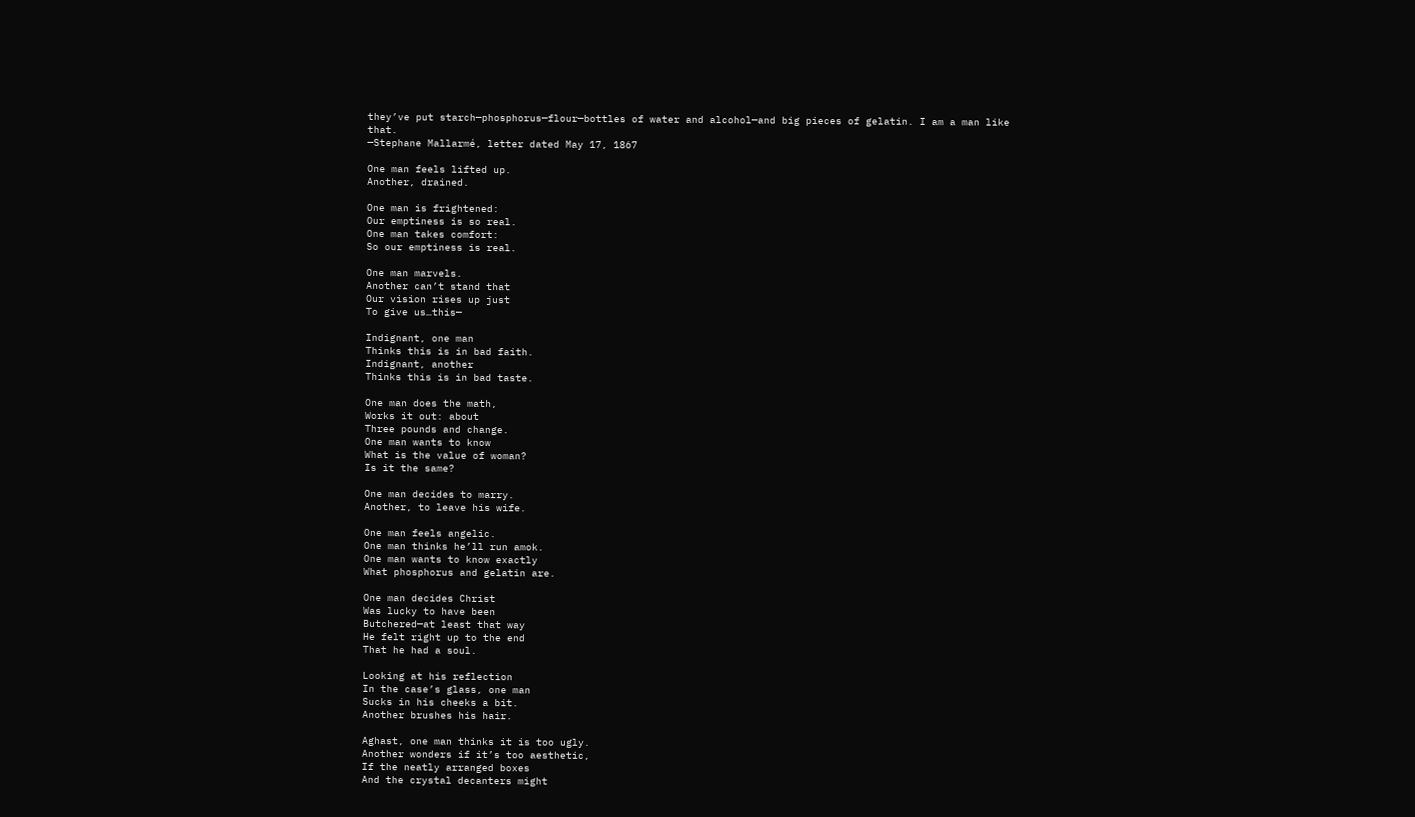they’ve put starch—phosphorus—flour—bottles of water and alcohol—and big pieces of gelatin. I am a man like that.
—Stephane Mallarmé, letter dated May 17, 1867

One man feels lifted up.
Another, drained.

One man is frightened:
Our emptiness is so real.
One man takes comfort:
So our emptiness is real.

One man marvels.
Another can’t stand that
Our vision rises up just
To give us…this—

Indignant, one man
Thinks this is in bad faith.
Indignant, another
Thinks this is in bad taste.

One man does the math,
Works it out: about
Three pounds and change.
One man wants to know
What is the value of woman?
Is it the same?

One man decides to marry.
Another, to leave his wife.

One man feels angelic.
One man thinks he’ll run amok.
One man wants to know exactly
What phosphorus and gelatin are.

One man decides Christ
Was lucky to have been
Butchered—at least that way
He felt right up to the end
That he had a soul.

Looking at his reflection
In the case’s glass, one man
Sucks in his cheeks a bit.
Another brushes his hair.

Aghast, one man thinks it is too ugly.
Another wonders if it’s too aesthetic,
If the neatly arranged boxes
And the crystal decanters might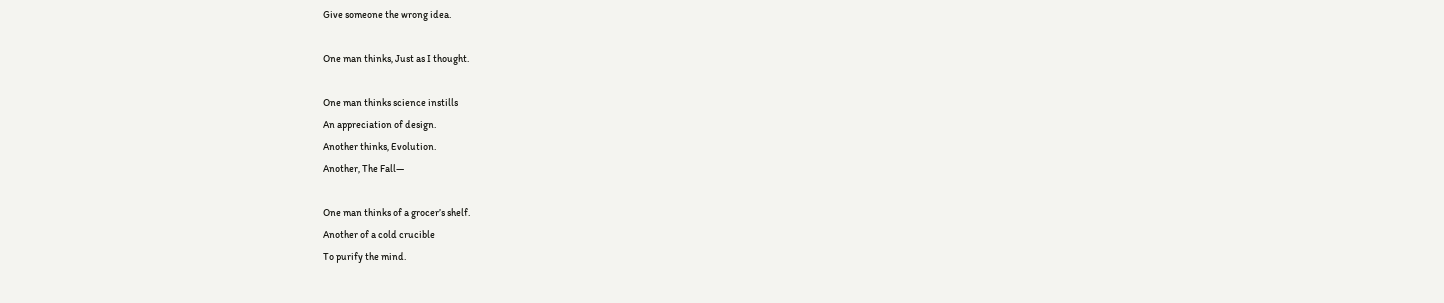Give someone the wrong idea.

One man thinks, Just as I thought.

One man thinks science instills
An appreciation of design.
Another thinks, Evolution.
Another, The Fall—

One man thinks of a grocer’s shelf.
Another of a cold crucible
To purify the mind.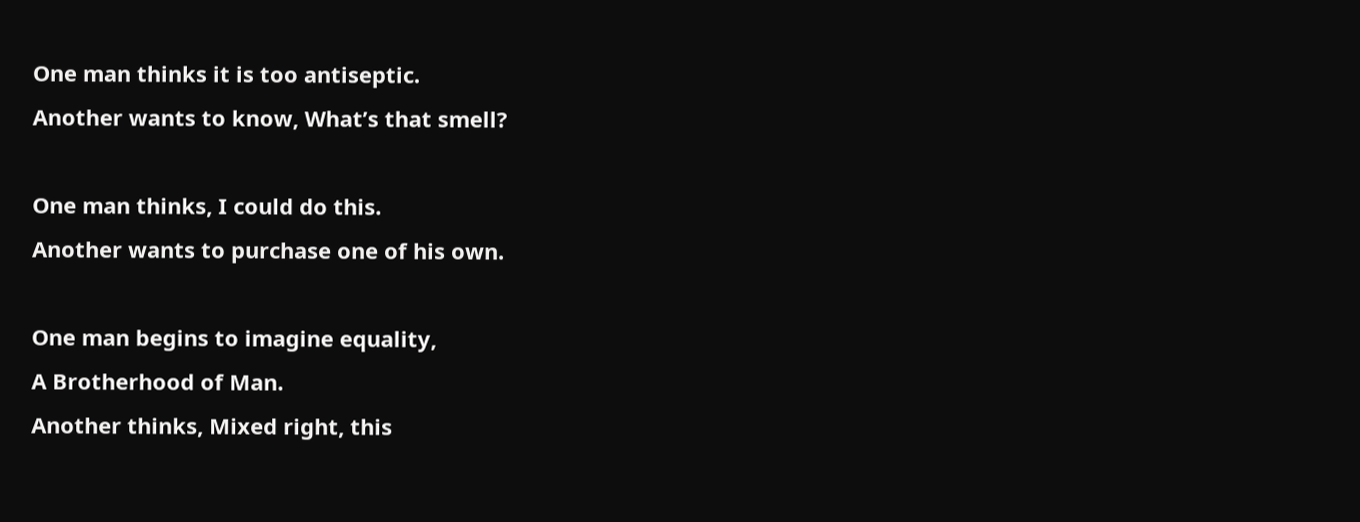One man thinks it is too antiseptic.
Another wants to know, What’s that smell?

One man thinks, I could do this.
Another wants to purchase one of his own.

One man begins to imagine equality,
A Brotherhood of Man.
Another thinks, Mixed right, this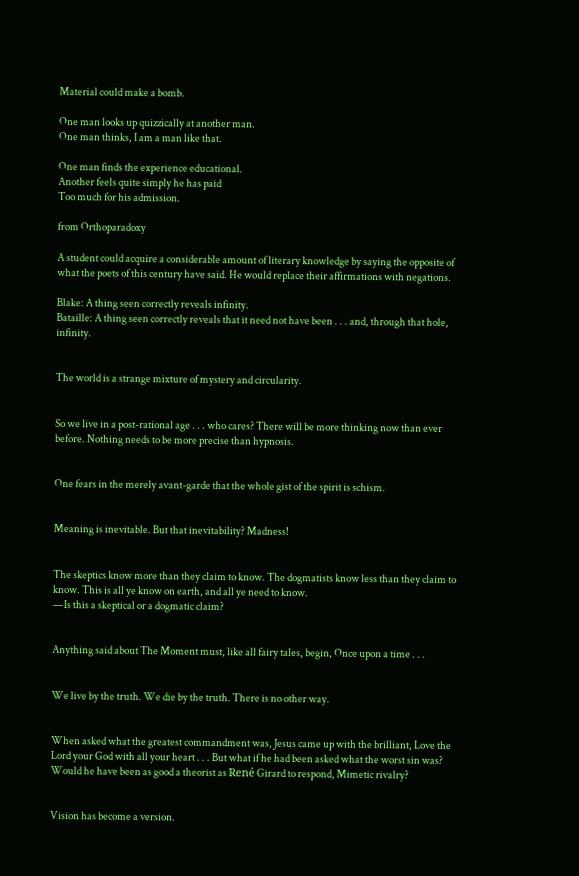Material could make a bomb.

One man looks up quizzically at another man.
One man thinks, I am a man like that.

One man finds the experience educational.
Another feels quite simply he has paid
Too much for his admission.

from Orthoparadoxy

A student could acquire a considerable amount of literary knowledge by saying the opposite of what the poets of this century have said. He would replace their affirmations with negations.

Blake: A thing seen correctly reveals infinity.
Bataille: A thing seen correctly reveals that it need not have been . . . and, through that hole, infinity.


The world is a strange mixture of mystery and circularity.


So we live in a post-rational age . . . who cares? There will be more thinking now than ever before. Nothing needs to be more precise than hypnosis.


One fears in the merely avant-garde that the whole gist of the spirit is schism.


Meaning is inevitable. But that inevitability? Madness!


The skeptics know more than they claim to know. The dogmatists know less than they claim to know. This is all ye know on earth, and all ye need to know.
—Is this a skeptical or a dogmatic claim?


Anything said about The Moment must, like all fairy tales, begin, Once upon a time . . .


We live by the truth. We die by the truth. There is no other way.


When asked what the greatest commandment was, Jesus came up with the brilliant, Love the Lord your God with all your heart . . . But what if he had been asked what the worst sin was? Would he have been as good a theorist as René Girard to respond, Mimetic rivalry?


Vision has become a version.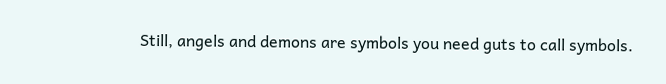Still, angels and demons are symbols you need guts to call symbols.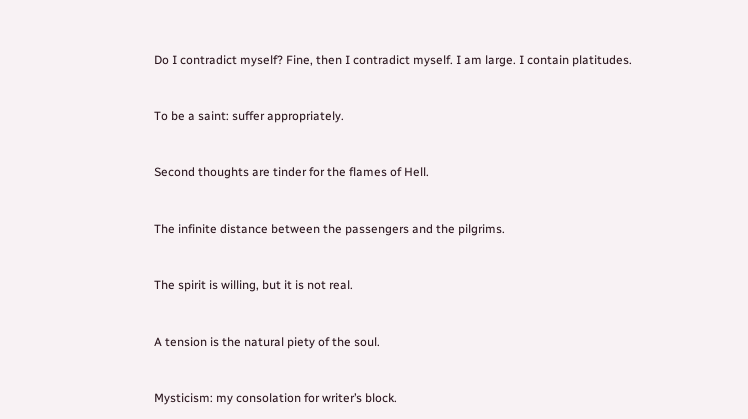Do I contradict myself? Fine, then I contradict myself. I am large. I contain platitudes.


To be a saint: suffer appropriately.


Second thoughts are tinder for the flames of Hell.


The infinite distance between the passengers and the pilgrims.


The spirit is willing, but it is not real.


A tension is the natural piety of the soul.


Mysticism: my consolation for writer’s block.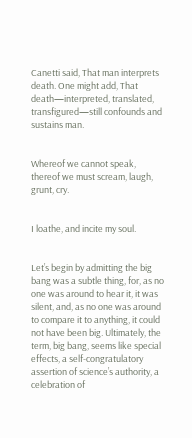Canetti said, That man interprets death. One might add, That death—interpreted, translated, transfigured—still confounds and sustains man.


Whereof we cannot speak, thereof we must scream, laugh, grunt, cry.


I loathe, and incite my soul.


Let’s begin by admitting the big bang was a subtle thing, for, as no one was around to hear it, it was silent, and, as no one was around to compare it to anything, it could not have been big. Ultimately, the term, big bang, seems like special effects, a self-congratulatory assertion of science’s authority, a celebration of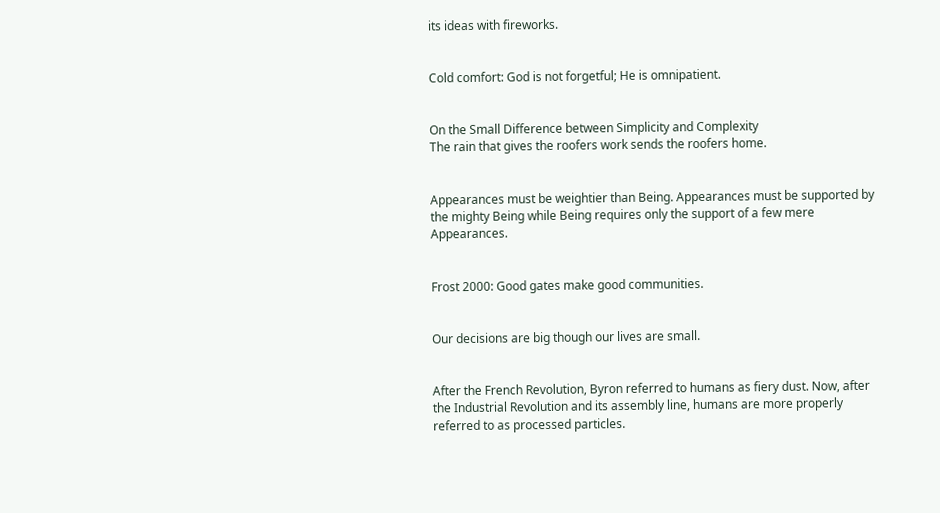its ideas with fireworks.


Cold comfort: God is not forgetful; He is omnipatient.


On the Small Difference between Simplicity and Complexity
The rain that gives the roofers work sends the roofers home.


Appearances must be weightier than Being. Appearances must be supported by the mighty Being while Being requires only the support of a few mere Appearances.


Frost 2000: Good gates make good communities.


Our decisions are big though our lives are small.


After the French Revolution, Byron referred to humans as fiery dust. Now, after the Industrial Revolution and its assembly line, humans are more properly referred to as processed particles.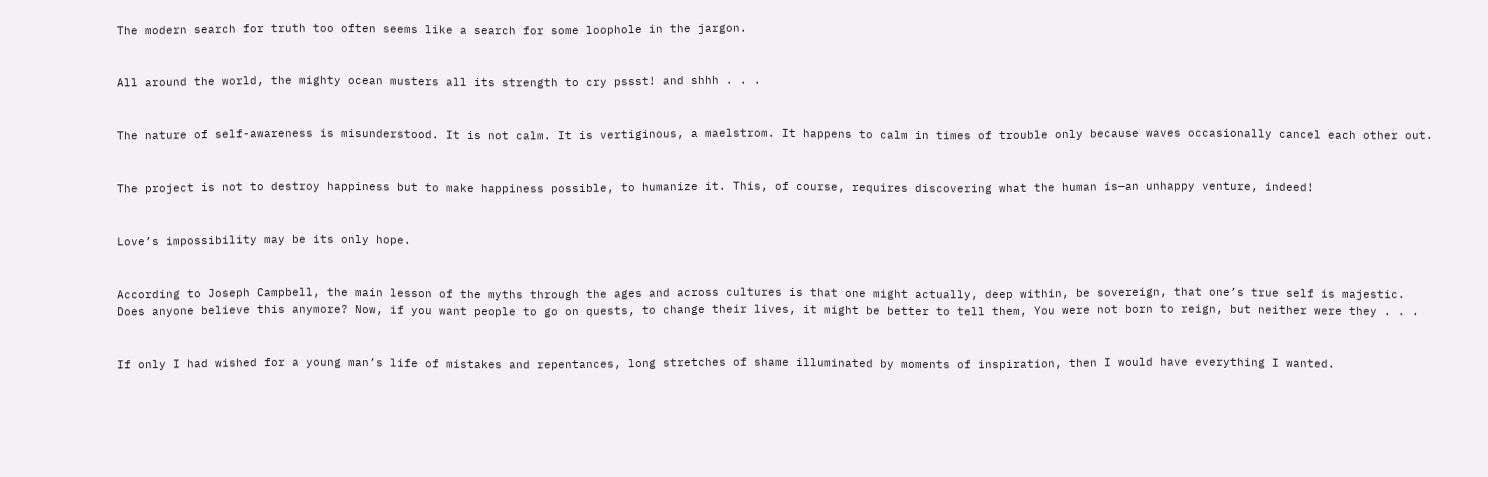The modern search for truth too often seems like a search for some loophole in the jargon.


All around the world, the mighty ocean musters all its strength to cry pssst! and shhh . . .


The nature of self-awareness is misunderstood. It is not calm. It is vertiginous, a maelstrom. It happens to calm in times of trouble only because waves occasionally cancel each other out.


The project is not to destroy happiness but to make happiness possible, to humanize it. This, of course, requires discovering what the human is—an unhappy venture, indeed!


Love’s impossibility may be its only hope.


According to Joseph Campbell, the main lesson of the myths through the ages and across cultures is that one might actually, deep within, be sovereign, that one’s true self is majestic. Does anyone believe this anymore? Now, if you want people to go on quests, to change their lives, it might be better to tell them, You were not born to reign, but neither were they . . .


If only I had wished for a young man’s life of mistakes and repentances, long stretches of shame illuminated by moments of inspiration, then I would have everything I wanted.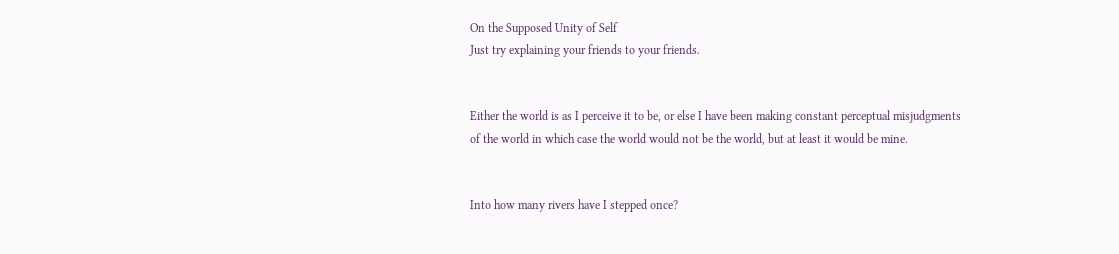On the Supposed Unity of Self
Just try explaining your friends to your friends.


Either the world is as I perceive it to be, or else I have been making constant perceptual misjudgments of the world in which case the world would not be the world, but at least it would be mine.


Into how many rivers have I stepped once?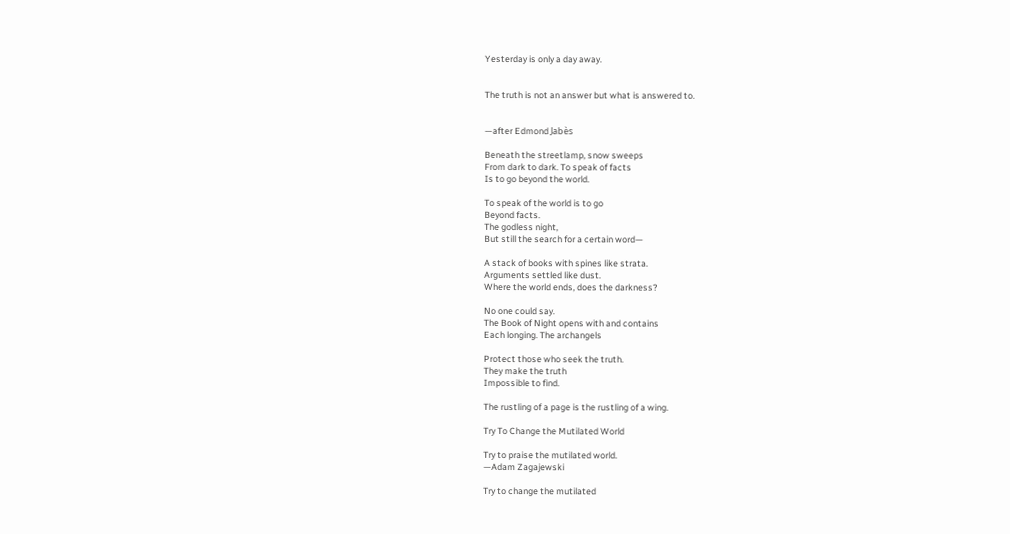Yesterday is only a day away.


The truth is not an answer but what is answered to.


—after Edmond Jabès

Beneath the streetlamp, snow sweeps
From dark to dark. To speak of facts
Is to go beyond the world.

To speak of the world is to go
Beyond facts.
The godless night,
But still the search for a certain word—

A stack of books with spines like strata.
Arguments settled like dust.
Where the world ends, does the darkness?

No one could say.
The Book of Night opens with and contains
Each longing. The archangels

Protect those who seek the truth.
They make the truth
Impossible to find.

The rustling of a page is the rustling of a wing.

Try To Change the Mutilated World

Try to praise the mutilated world.
—Adam Zagajewski

Try to change the mutilated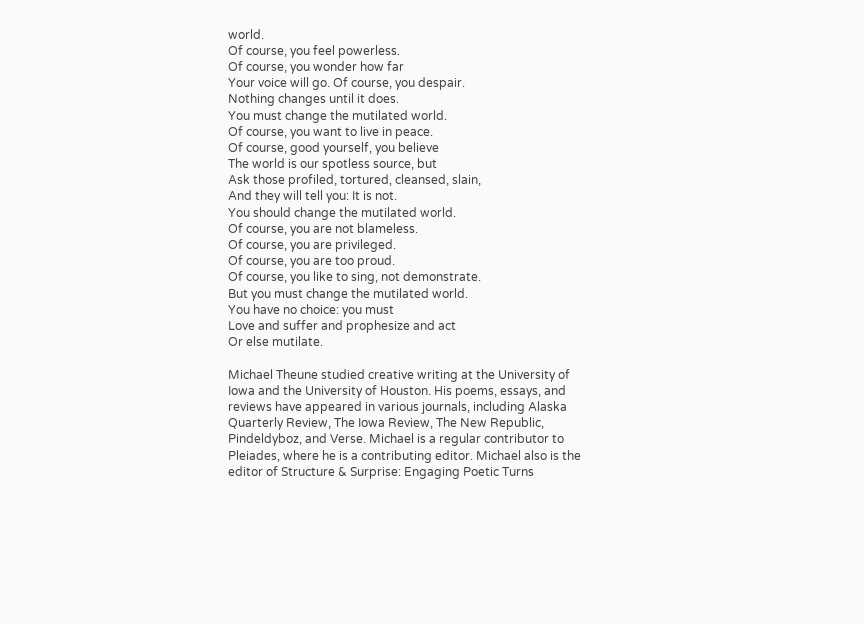world.
Of course, you feel powerless.
Of course, you wonder how far
Your voice will go. Of course, you despair.
Nothing changes until it does.
You must change the mutilated world.
Of course, you want to live in peace.
Of course, good yourself, you believe
The world is our spotless source, but
Ask those profiled, tortured, cleansed, slain,
And they will tell you: It is not.
You should change the mutilated world.
Of course, you are not blameless.
Of course, you are privileged.
Of course, you are too proud.
Of course, you like to sing, not demonstrate.
But you must change the mutilated world.
You have no choice: you must
Love and suffer and prophesize and act
Or else mutilate.

Michael Theune studied creative writing at the University of Iowa and the University of Houston. His poems, essays, and reviews have appeared in various journals, including Alaska Quarterly Review, The Iowa Review, The New Republic, Pindeldyboz, and Verse. Michael is a regular contributor to Pleiades, where he is a contributing editor. Michael also is the editor of Structure & Surprise: Engaging Poetic Turns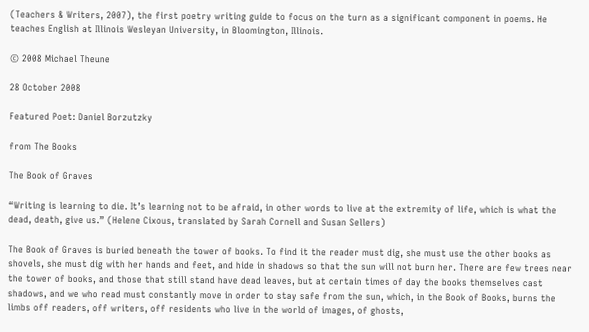(Teachers & Writers, 2007), the first poetry writing guide to focus on the turn as a significant component in poems. He teaches English at Illinois Wesleyan University, in Bloomington, Illinois.

© 2008 Michael Theune

28 October 2008

Featured Poet: Daniel Borzutzky

from The Books

The Book of Graves

“Writing is learning to die. It’s learning not to be afraid, in other words to live at the extremity of life, which is what the dead, death, give us.” (Helene Cixous, translated by Sarah Cornell and Susan Sellers)

The Book of Graves is buried beneath the tower of books. To find it the reader must dig, she must use the other books as shovels, she must dig with her hands and feet, and hide in shadows so that the sun will not burn her. There are few trees near the tower of books, and those that still stand have dead leaves, but at certain times of day the books themselves cast shadows, and we who read must constantly move in order to stay safe from the sun, which, in the Book of Books, burns the limbs off readers, off writers, off residents who live in the world of images, of ghosts,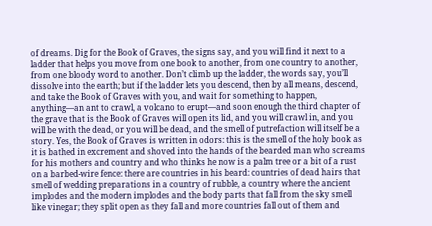of dreams. Dig for the Book of Graves, the signs say, and you will find it next to a ladder that helps you move from one book to another, from one country to another, from one bloody word to another. Don’t climb up the ladder, the words say, you’ll dissolve into the earth; but if the ladder lets you descend, then by all means, descend, and take the Book of Graves with you, and wait for something to happen, anything—an ant to crawl, a volcano to erupt—and soon enough the third chapter of the grave that is the Book of Graves will open its lid, and you will crawl in, and you will be with the dead, or you will be dead, and the smell of putrefaction will itself be a story. Yes, the Book of Graves is written in odors: this is the smell of the holy book as it is bathed in excrement and shoved into the hands of the bearded man who screams for his mothers and country and who thinks he now is a palm tree or a bit of a rust on a barbed-wire fence: there are countries in his beard: countries of dead hairs that smell of wedding preparations in a country of rubble, a country where the ancient implodes and the modern implodes and the body parts that fall from the sky smell like vinegar; they split open as they fall and more countries fall out of them and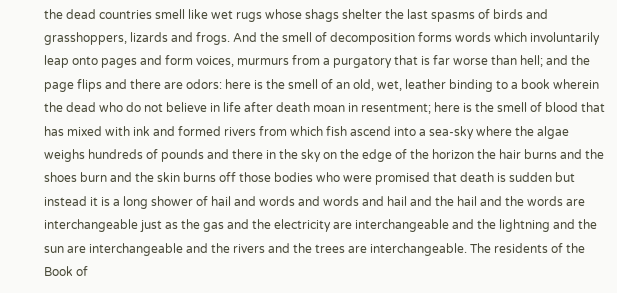the dead countries smell like wet rugs whose shags shelter the last spasms of birds and grasshoppers, lizards and frogs. And the smell of decomposition forms words which involuntarily leap onto pages and form voices, murmurs from a purgatory that is far worse than hell; and the page flips and there are odors: here is the smell of an old, wet, leather binding to a book wherein the dead who do not believe in life after death moan in resentment; here is the smell of blood that has mixed with ink and formed rivers from which fish ascend into a sea-sky where the algae weighs hundreds of pounds and there in the sky on the edge of the horizon the hair burns and the shoes burn and the skin burns off those bodies who were promised that death is sudden but instead it is a long shower of hail and words and words and hail and the hail and the words are interchangeable just as the gas and the electricity are interchangeable and the lightning and the sun are interchangeable and the rivers and the trees are interchangeable. The residents of the Book of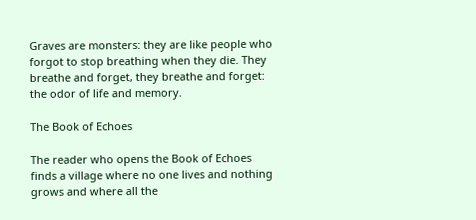Graves are monsters: they are like people who forgot to stop breathing when they die. They breathe and forget, they breathe and forget: the odor of life and memory.

The Book of Echoes

The reader who opens the Book of Echoes finds a village where no one lives and nothing grows and where all the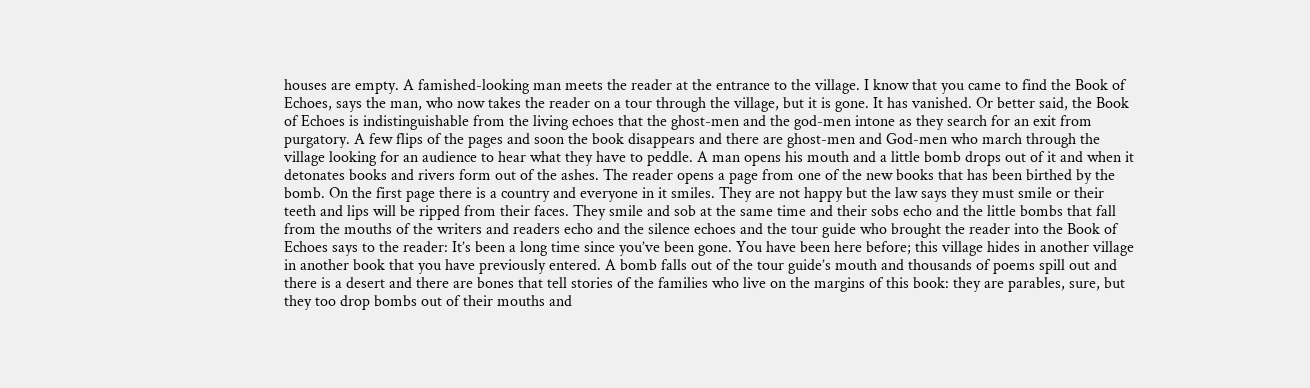houses are empty. A famished-looking man meets the reader at the entrance to the village. I know that you came to find the Book of Echoes, says the man, who now takes the reader on a tour through the village, but it is gone. It has vanished. Or better said, the Book of Echoes is indistinguishable from the living echoes that the ghost-men and the god-men intone as they search for an exit from purgatory. A few flips of the pages and soon the book disappears and there are ghost-men and God-men who march through the village looking for an audience to hear what they have to peddle. A man opens his mouth and a little bomb drops out of it and when it detonates books and rivers form out of the ashes. The reader opens a page from one of the new books that has been birthed by the bomb. On the first page there is a country and everyone in it smiles. They are not happy but the law says they must smile or their teeth and lips will be ripped from their faces. They smile and sob at the same time and their sobs echo and the little bombs that fall from the mouths of the writers and readers echo and the silence echoes and the tour guide who brought the reader into the Book of Echoes says to the reader: It’s been a long time since you’ve been gone. You have been here before; this village hides in another village in another book that you have previously entered. A bomb falls out of the tour guide’s mouth and thousands of poems spill out and there is a desert and there are bones that tell stories of the families who live on the margins of this book: they are parables, sure, but they too drop bombs out of their mouths and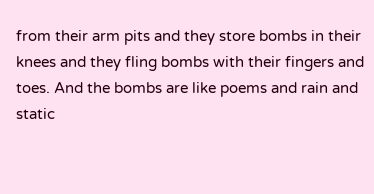from their arm pits and they store bombs in their knees and they fling bombs with their fingers and toes. And the bombs are like poems and rain and static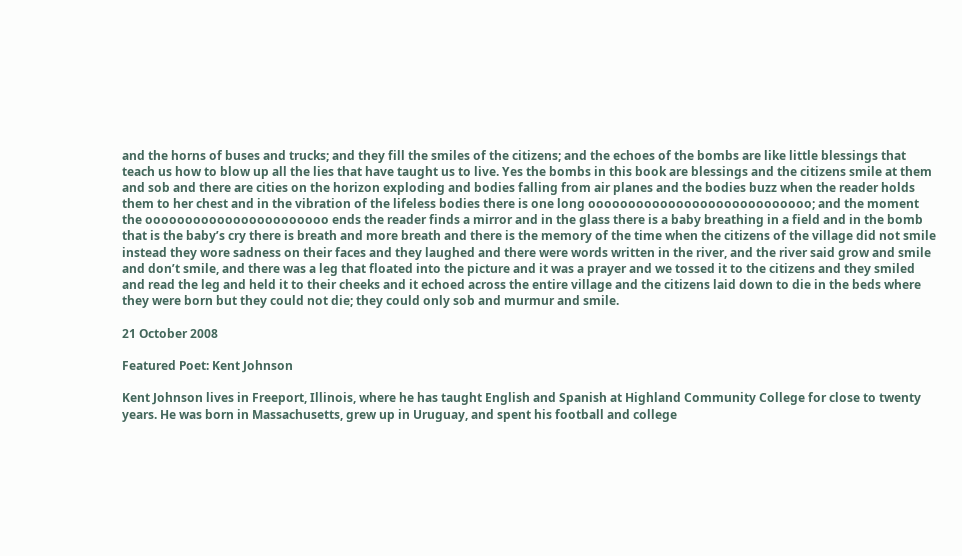and the horns of buses and trucks; and they fill the smiles of the citizens; and the echoes of the bombs are like little blessings that teach us how to blow up all the lies that have taught us to live. Yes the bombs in this book are blessings and the citizens smile at them and sob and there are cities on the horizon exploding and bodies falling from air planes and the bodies buzz when the reader holds them to her chest and in the vibration of the lifeless bodies there is one long oooooooooooooooooooooooooooo; and the moment the ooooooooooooooooooooooo ends the reader finds a mirror and in the glass there is a baby breathing in a field and in the bomb that is the baby’s cry there is breath and more breath and there is the memory of the time when the citizens of the village did not smile instead they wore sadness on their faces and they laughed and there were words written in the river, and the river said grow and smile and don’t smile, and there was a leg that floated into the picture and it was a prayer and we tossed it to the citizens and they smiled and read the leg and held it to their cheeks and it echoed across the entire village and the citizens laid down to die in the beds where they were born but they could not die; they could only sob and murmur and smile.

21 October 2008

Featured Poet: Kent Johnson

Kent Johnson lives in Freeport, Illinois, where he has taught English and Spanish at Highland Community College for close to twenty years. He was born in Massachusetts, grew up in Uruguay, and spent his football and college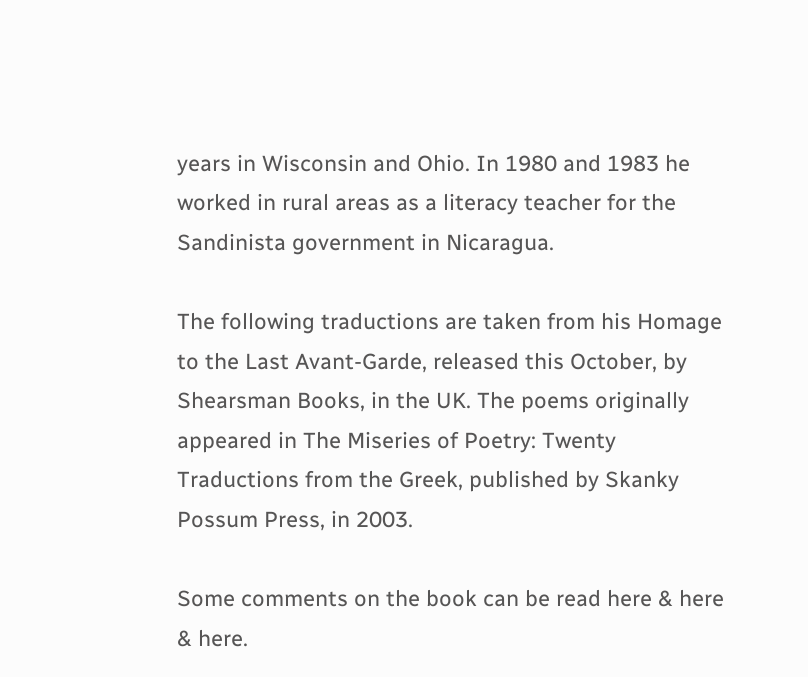years in Wisconsin and Ohio. In 1980 and 1983 he worked in rural areas as a literacy teacher for the Sandinista government in Nicaragua.

The following traductions are taken from his Homage to the Last Avant-Garde, released this October, by Shearsman Books, in the UK. The poems originally appeared in The Miseries of Poetry: Twenty Traductions from the Greek, published by Skanky Possum Press, in 2003.

Some comments on the book can be read here & here & here.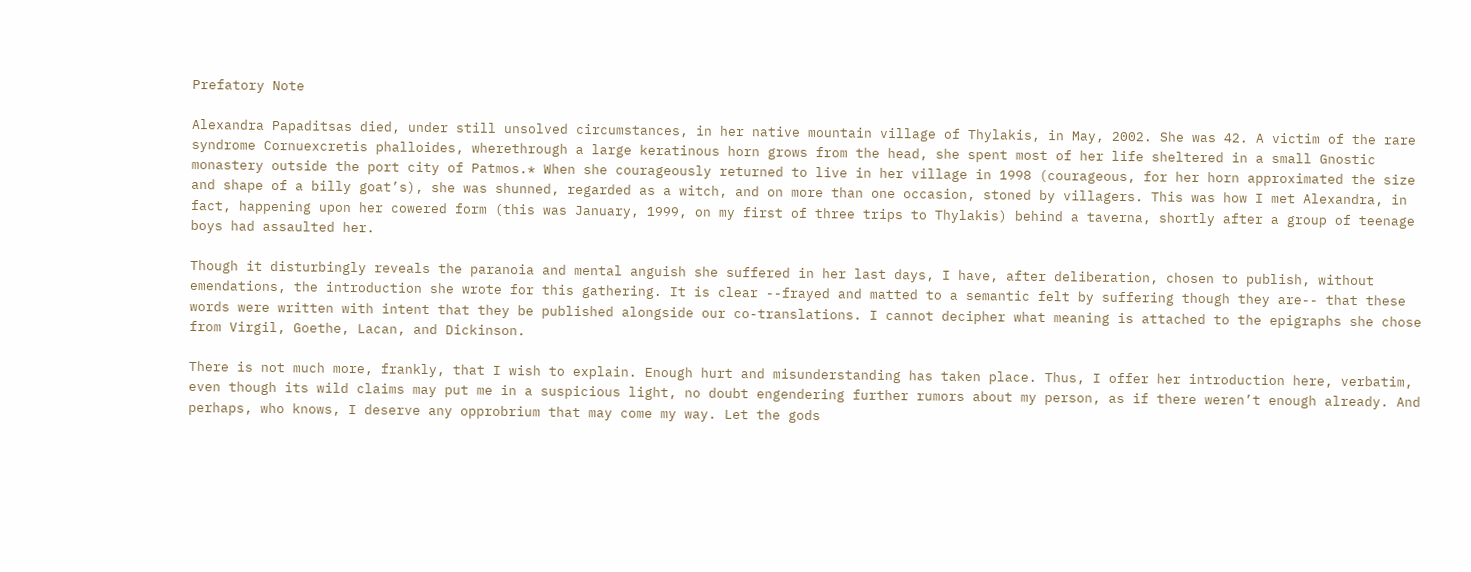Prefatory Note

Alexandra Papaditsas died, under still unsolved circumstances, in her native mountain village of Thylakis, in May, 2002. She was 42. A victim of the rare syndrome Cornuexcretis phalloides, wherethrough a large keratinous horn grows from the head, she spent most of her life sheltered in a small Gnostic monastery outside the port city of Patmos.* When she courageously returned to live in her village in 1998 (courageous, for her horn approximated the size and shape of a billy goat’s), she was shunned, regarded as a witch, and on more than one occasion, stoned by villagers. This was how I met Alexandra, in fact, happening upon her cowered form (this was January, 1999, on my first of three trips to Thylakis) behind a taverna, shortly after a group of teenage boys had assaulted her.

Though it disturbingly reveals the paranoia and mental anguish she suffered in her last days, I have, after deliberation, chosen to publish, without emendations, the introduction she wrote for this gathering. It is clear --frayed and matted to a semantic felt by suffering though they are-- that these words were written with intent that they be published alongside our co-translations. I cannot decipher what meaning is attached to the epigraphs she chose from Virgil, Goethe, Lacan, and Dickinson.

There is not much more, frankly, that I wish to explain. Enough hurt and misunderstanding has taken place. Thus, I offer her introduction here, verbatim, even though its wild claims may put me in a suspicious light, no doubt engendering further rumors about my person, as if there weren’t enough already. And perhaps, who knows, I deserve any opprobrium that may come my way. Let the gods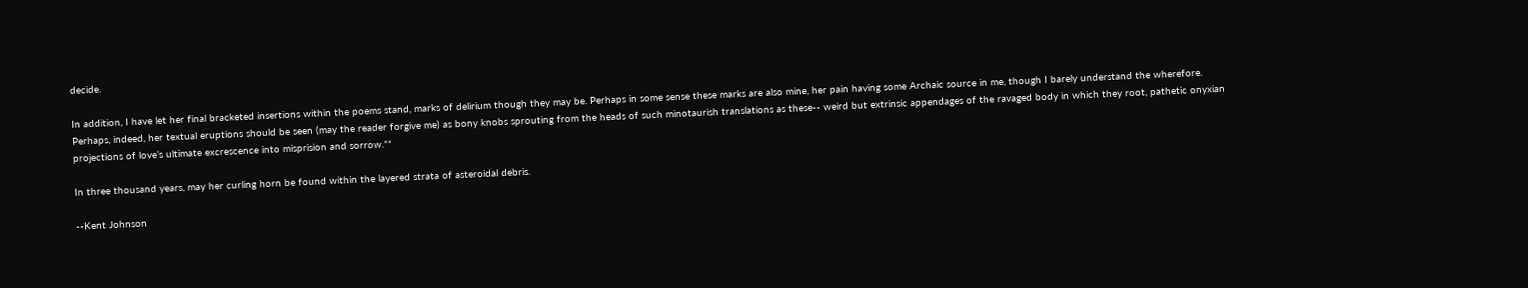decide.

In addition, I have let her final bracketed insertions within the poems stand, marks of delirium though they may be. Perhaps in some sense these marks are also mine, her pain having some Archaic source in me, though I barely understand the wherefore. Perhaps, indeed, her textual eruptions should be seen (may the reader forgive me) as bony knobs sprouting from the heads of such minotaurish translations as these-- weird but extrinsic appendages of the ravaged body in which they root, pathetic onyxian projections of love’s ultimate excrescence into misprision and sorrow.**

In three thousand years, may her curling horn be found within the layered strata of asteroidal debris.

--Kent Johnson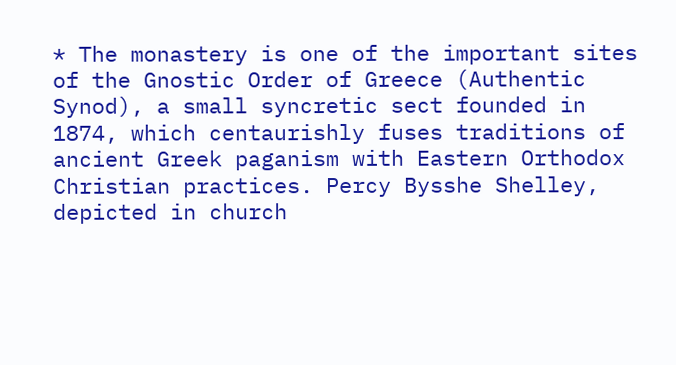* The monastery is one of the important sites of the Gnostic Order of Greece (Authentic Synod), a small syncretic sect founded in 1874, which centaurishly fuses traditions of ancient Greek paganism with Eastern Orthodox Christian practices. Percy Bysshe Shelley, depicted in church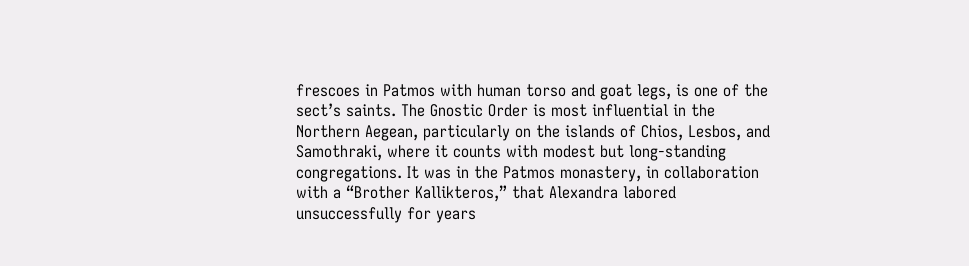frescoes in Patmos with human torso and goat legs, is one of the sect’s saints. The Gnostic Order is most influential in the Northern Aegean, particularly on the islands of Chios, Lesbos, and Samothraki, where it counts with modest but long-standing congregations. It was in the Patmos monastery, in collaboration with a “Brother Kallikteros,” that Alexandra labored unsuccessfully for years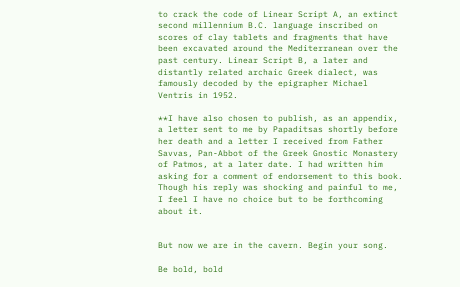to crack the code of Linear Script A, an extinct second millennium B.C. language inscribed on scores of clay tablets and fragments that have been excavated around the Mediterranean over the past century. Linear Script B, a later and distantly related archaic Greek dialect, was famously decoded by the epigrapher Michael Ventris in 1952.

**I have also chosen to publish, as an appendix, a letter sent to me by Papaditsas shortly before her death and a letter I received from Father Savvas, Pan-Abbot of the Greek Gnostic Monastery of Patmos, at a later date. I had written him asking for a comment of endorsement to this book. Though his reply was shocking and painful to me, I feel I have no choice but to be forthcoming about it.


But now we are in the cavern. Begin your song.

Be bold, bold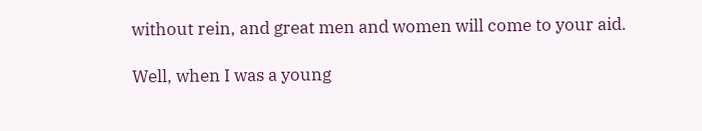without rein, and great men and women will come to your aid.

Well, when I was a young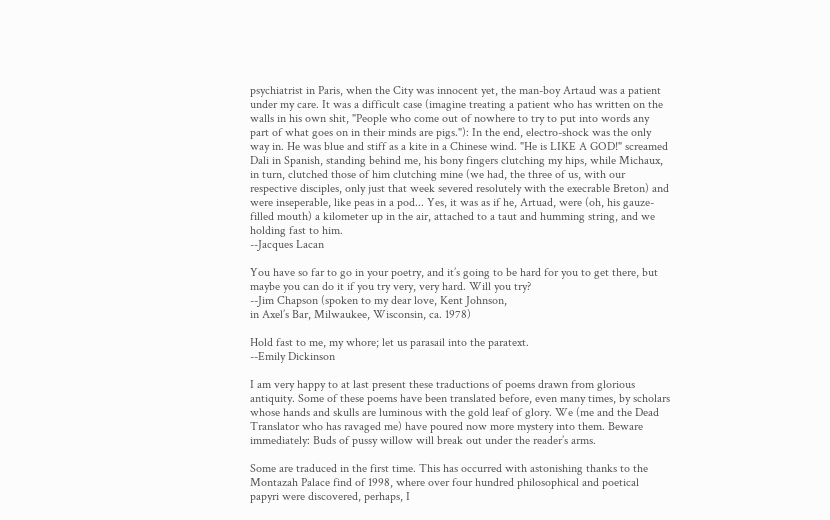psychiatrist in Paris, when the City was innocent yet, the man-boy Artaud was a patient under my care. It was a difficult case (imagine treating a patient who has written on the walls in his own shit, "People who come out of nowhere to try to put into words any part of what goes on in their minds are pigs."): In the end, electro-shock was the only way in. He was blue and stiff as a kite in a Chinese wind. "He is LIKE A GOD!" screamed Dali in Spanish, standing behind me, his bony fingers clutching my hips, while Michaux, in turn, clutched those of him clutching mine (we had, the three of us, with our respective disciples, only just that week severed resolutely with the execrable Breton) and were inseperable, like peas in a pod... Yes, it was as if he, Artuad, were (oh, his gauze-filled mouth) a kilometer up in the air, attached to a taut and humming string, and we holding fast to him.
--Jacques Lacan

You have so far to go in your poetry, and it’s going to be hard for you to get there, but maybe you can do it if you try very, very hard. Will you try?
--Jim Chapson (spoken to my dear love, Kent Johnson,
in Axel’s Bar, Milwaukee, Wisconsin, ca. 1978)

Hold fast to me, my whore; let us parasail into the paratext.
--Emily Dickinson

I am very happy to at last present these traductions of poems drawn from glorious antiquity. Some of these poems have been translated before, even many times, by scholars whose hands and skulls are luminous with the gold leaf of glory. We (me and the Dead Translator who has ravaged me) have poured now more mystery into them. Beware immediately: Buds of pussy willow will break out under the reader’s arms.

Some are traduced in the first time. This has occurred with astonishing thanks to the Montazah Palace find of 1998, where over four hundred philosophical and poetical papyri were discovered, perhaps, I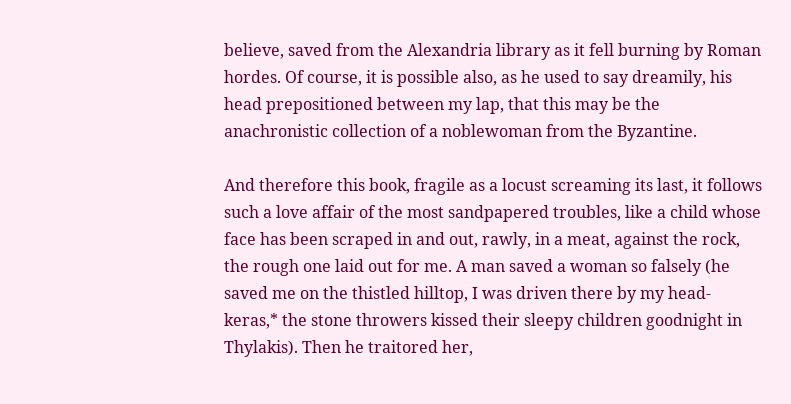believe, saved from the Alexandria library as it fell burning by Roman hordes. Of course, it is possible also, as he used to say dreamily, his head prepositioned between my lap, that this may be the anachronistic collection of a noblewoman from the Byzantine.

And therefore this book, fragile as a locust screaming its last, it follows such a love affair of the most sandpapered troubles, like a child whose face has been scraped in and out, rawly, in a meat, against the rock, the rough one laid out for me. A man saved a woman so falsely (he saved me on the thistled hilltop, I was driven there by my head-keras,* the stone throwers kissed their sleepy children goodnight in Thylakis). Then he traitored her,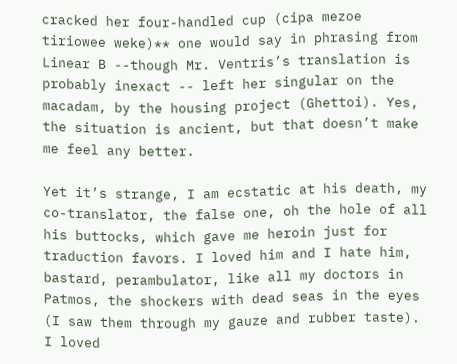cracked her four-handled cup (cipa mezoe tiriowee weke)** one would say in phrasing from Linear B --though Mr. Ventris’s translation is probably inexact -- left her singular on the macadam, by the housing project (Ghettoi). Yes, the situation is ancient, but that doesn’t make me feel any better.

Yet it’s strange, I am ecstatic at his death, my co-translator, the false one, oh the hole of all his buttocks, which gave me heroin just for traduction favors. I loved him and I hate him, bastard, perambulator, like all my doctors in Patmos, the shockers with dead seas in the eyes (I saw them through my gauze and rubber taste). I loved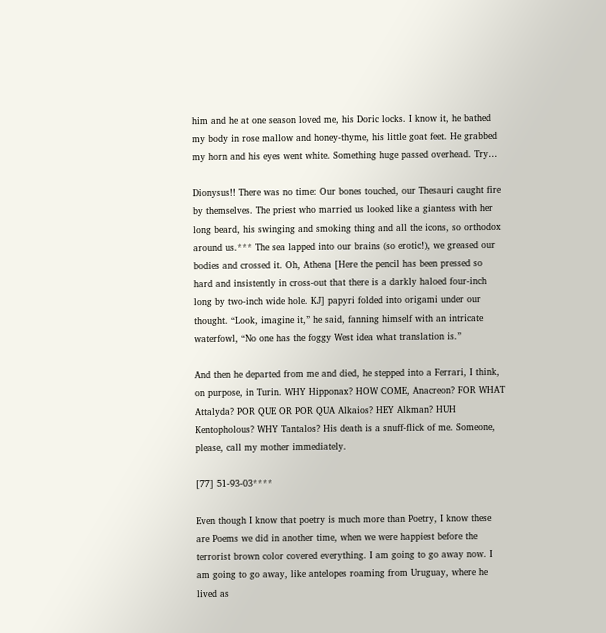him and he at one season loved me, his Doric locks. I know it, he bathed my body in rose mallow and honey-thyme, his little goat feet. He grabbed my horn and his eyes went white. Something huge passed overhead. Try…

Dionysus!! There was no time: Our bones touched, our Thesauri caught fire by themselves. The priest who married us looked like a giantess with her long beard, his swinging and smoking thing and all the icons, so orthodox around us.*** The sea lapped into our brains (so erotic!), we greased our bodies and crossed it. Oh, Athena [Here the pencil has been pressed so hard and insistently in cross-out that there is a darkly haloed four-inch long by two-inch wide hole. KJ] papyri folded into origami under our thought. “Look, imagine it,” he said, fanning himself with an intricate waterfowl, “No one has the foggy West idea what translation is.”

And then he departed from me and died, he stepped into a Ferrari, I think, on purpose, in Turin. WHY Hipponax? HOW COME, Anacreon? FOR WHAT Attalyda? POR QUE OR POR QUA Alkaios? HEY Alkman? HUH Kentopholous? WHY Tantalos? His death is a snuff-flick of me. Someone, please, call my mother immediately.

[77] 51-93-03****

Even though I know that poetry is much more than Poetry, I know these are Poems we did in another time, when we were happiest before the terrorist brown color covered everything. I am going to go away now. I am going to go away, like antelopes roaming from Uruguay, where he lived as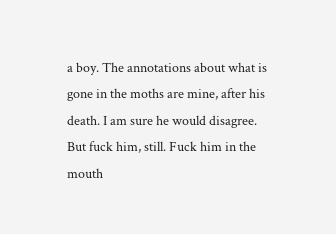a boy. The annotations about what is gone in the moths are mine, after his death. I am sure he would disagree. But fuck him, still. Fuck him in the mouth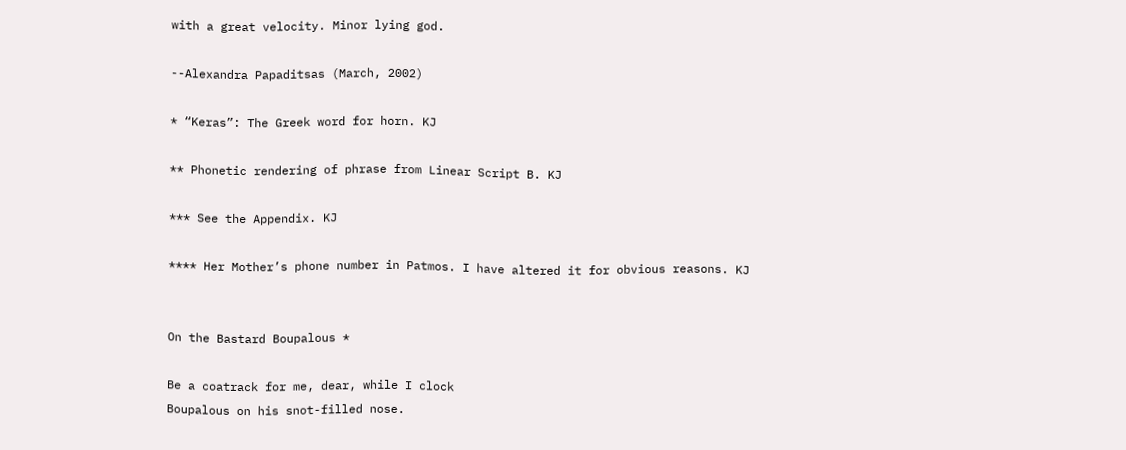with a great velocity. Minor lying god.

--Alexandra Papaditsas (March, 2002)

* “Keras”: The Greek word for horn. KJ

** Phonetic rendering of phrase from Linear Script B. KJ

*** See the Appendix. KJ

**** Her Mother’s phone number in Patmos. I have altered it for obvious reasons. KJ


On the Bastard Boupalous *

Be a coatrack for me, dear, while I clock
Boupalous on his snot-filled nose.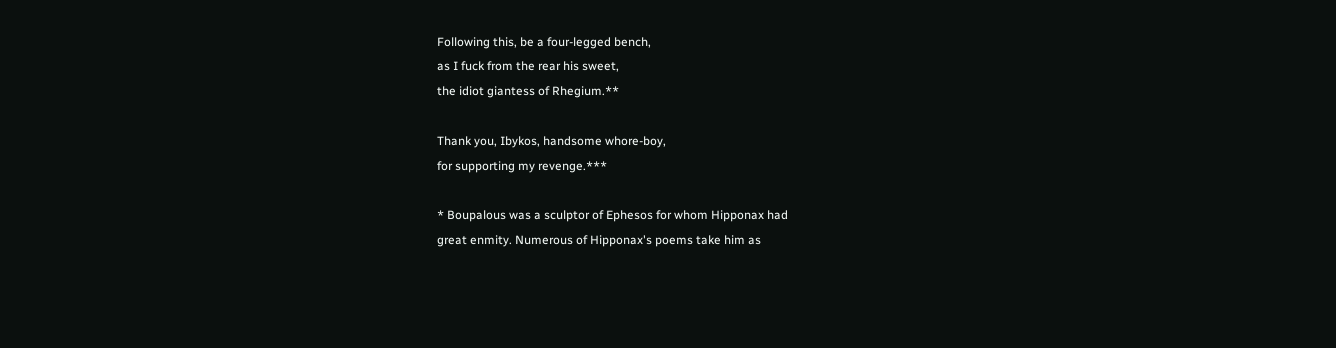Following this, be a four-legged bench,
as I fuck from the rear his sweet,
the idiot giantess of Rhegium.**

Thank you, Ibykos, handsome whore-boy,
for supporting my revenge.***

* Boupalous was a sculptor of Ephesos for whom Hipponax had
great enmity. Numerous of Hipponax's poems take him as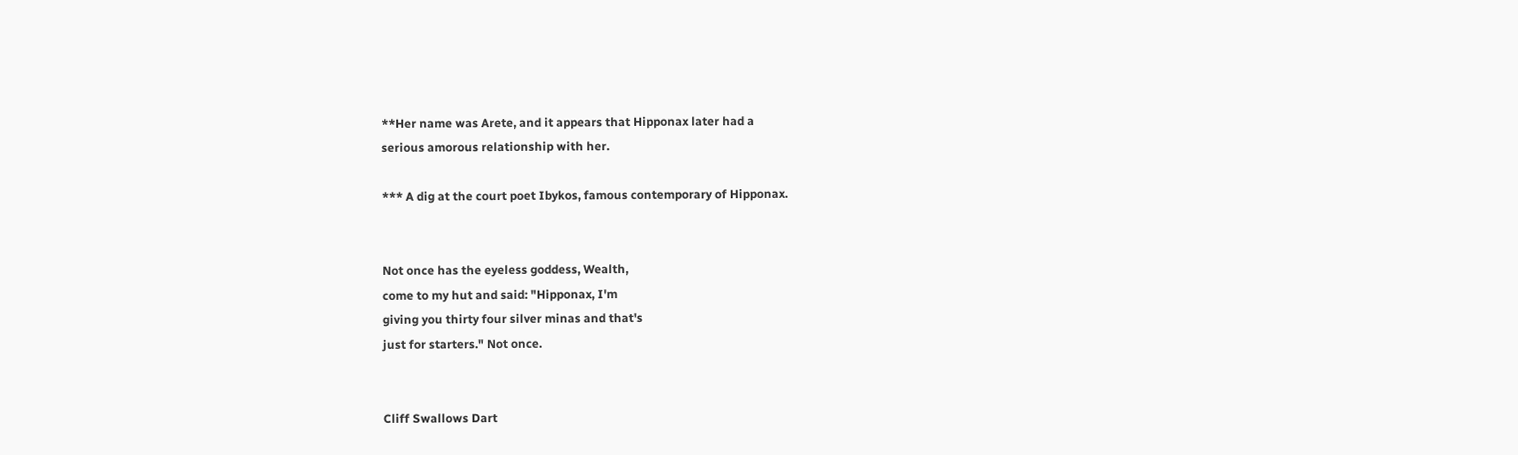**Her name was Arete, and it appears that Hipponax later had a
serious amorous relationship with her.

*** A dig at the court poet Ibykos, famous contemporary of Hipponax.


Not once has the eyeless goddess, Wealth,
come to my hut and said: "Hipponax, I'm
giving you thirty four silver minas and that's
just for starters." Not once.


Cliff Swallows Dart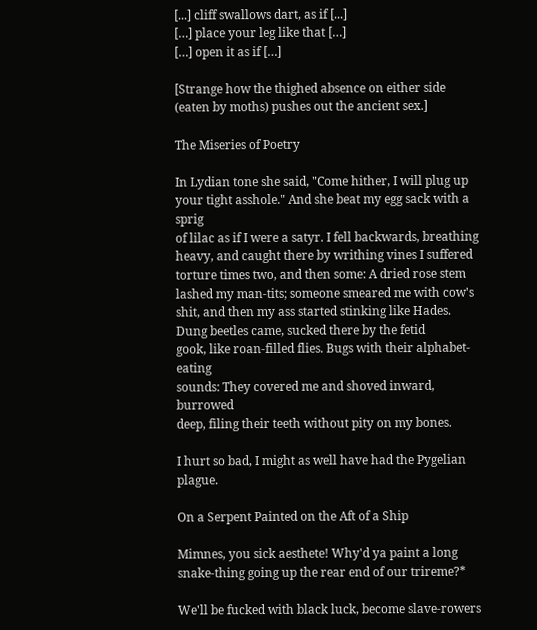[...] cliff swallows dart, as if [...]
[…] place your leg like that […]
[…] open it as if […]

[Strange how the thighed absence on either side (eaten by moths) pushes out the ancient sex.]

The Miseries of Poetry

In Lydian tone she said, "Come hither, I will plug up
your tight asshole." And she beat my egg sack with a sprig
of lilac as if I were a satyr. I fell backwards, breathing
heavy, and caught there by writhing vines I suffered
torture times two, and then some: A dried rose stem
lashed my man-tits; someone smeared me with cow's
shit, and then my ass started stinking like Hades.
Dung beetles came, sucked there by the fetid
gook, like roan-filled flies. Bugs with their alphabet-eating
sounds: They covered me and shoved inward, burrowed
deep, filing their teeth without pity on my bones.

I hurt so bad, I might as well have had the Pygelian plague.

On a Serpent Painted on the Aft of a Ship

Mimnes, you sick aesthete! Why'd ya paint a long
snake-thing going up the rear end of our trireme?*

We'll be fucked with black luck, become slave-rowers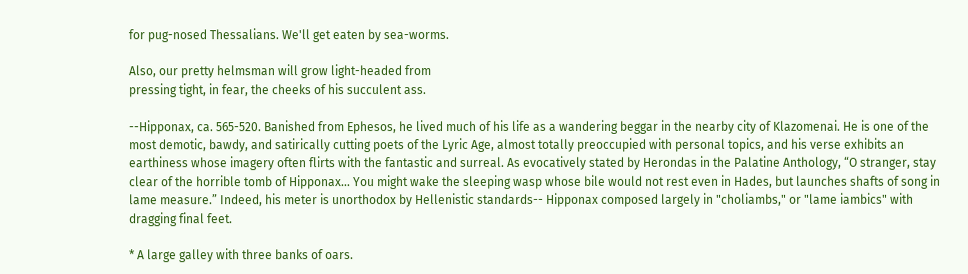for pug-nosed Thessalians. We'll get eaten by sea-worms.

Also, our pretty helmsman will grow light-headed from
pressing tight, in fear, the cheeks of his succulent ass.

--Hipponax, ca. 565-520. Banished from Ephesos, he lived much of his life as a wandering beggar in the nearby city of Klazomenai. He is one of the most demotic, bawdy, and satirically cutting poets of the Lyric Age, almost totally preoccupied with personal topics, and his verse exhibits an earthiness whose imagery often flirts with the fantastic and surreal. As evocatively stated by Herondas in the Palatine Anthology, “O stranger, stay clear of the horrible tomb of Hipponax… You might wake the sleeping wasp whose bile would not rest even in Hades, but launches shafts of song in lame measure.” Indeed, his meter is unorthodox by Hellenistic standards-- Hipponax composed largely in "choliambs," or "lame iambics" with dragging final feet.

* A large galley with three banks of oars.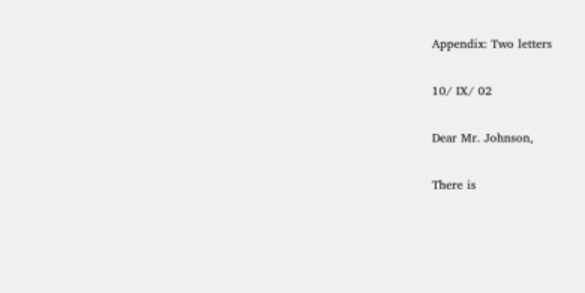Appendix: Two letters

10/ IX/ 02

Dear Mr. Johnson,

There is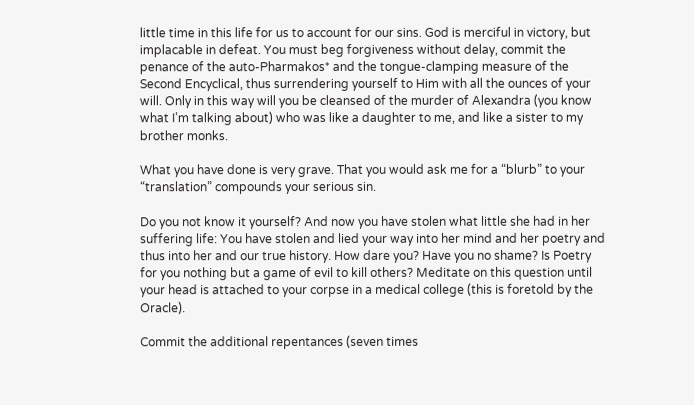little time in this life for us to account for our sins. God is merciful in victory, but implacable in defeat. You must beg forgiveness without delay, commit the penance of the auto-Pharmakos* and the tongue-clamping measure of the Second Encyclical, thus surrendering yourself to Him with all the ounces of your will. Only in this way will you be cleansed of the murder of Alexandra (you know what I’m talking about) who was like a daughter to me, and like a sister to my brother monks.

What you have done is very grave. That you would ask me for a “blurb” to your “translation” compounds your serious sin.

Do you not know it yourself? And now you have stolen what little she had in her suffering life: You have stolen and lied your way into her mind and her poetry and thus into her and our true history. How dare you? Have you no shame? Is Poetry for you nothing but a game of evil to kill others? Meditate on this question until your head is attached to your corpse in a medical college (this is foretold by the Oracle).

Commit the additional repentances (seven times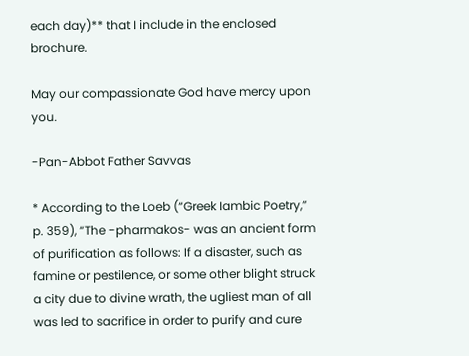each day)** that I include in the enclosed brochure.

May our compassionate God have mercy upon you.

-Pan-Abbot Father Savvas

* According to the Loeb (“Greek Iambic Poetry,” p. 359), “The -pharmakos- was an ancient form of purification as follows: If a disaster, such as famine or pestilence, or some other blight struck a city due to divine wrath, the ugliest man of all was led to sacrifice in order to purify and cure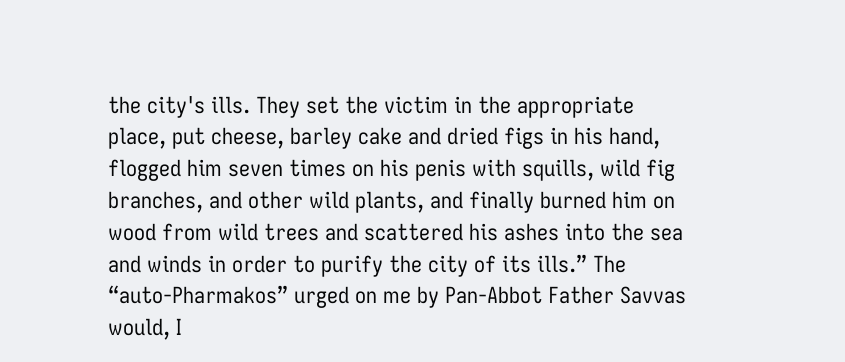the city's ills. They set the victim in the appropriate place, put cheese, barley cake and dried figs in his hand, flogged him seven times on his penis with squills, wild fig branches, and other wild plants, and finally burned him on wood from wild trees and scattered his ashes into the sea and winds in order to purify the city of its ills.” The “auto-Pharmakos” urged on me by Pan-Abbot Father Savvas would, I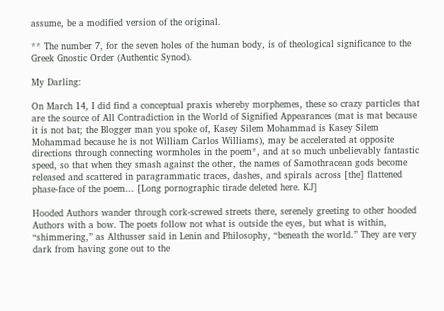assume, be a modified version of the original.

** The number 7, for the seven holes of the human body, is of theological significance to the Greek Gnostic Order (Authentic Synod).

My Darling:

On March 14, I did find a conceptual praxis whereby morphemes, these so crazy particles that are the source of All Contradiction in the World of Signified Appearances (mat is mat because it is not bat; the Blogger man you spoke of, Kasey Silem Mohammad is Kasey Silem Mohammad because he is not William Carlos Williams), may be accelerated at opposite directions through connecting wormholes in the poem*, and at so much unbelievably fantastic speed, so that when they smash against the other, the names of Samothracean gods become released and scattered in paragrammatic traces, dashes, and spirals across [the] flattened phase-face of the poem... [Long pornographic tirade deleted here. KJ]

Hooded Authors wander through cork-screwed streets there, serenely greeting to other hooded Authors with a bow. The poets follow not what is outside the eyes, but what is within, “shimmering,” as Althusser said in Lenin and Philosophy, “beneath the world.” They are very dark from having gone out to the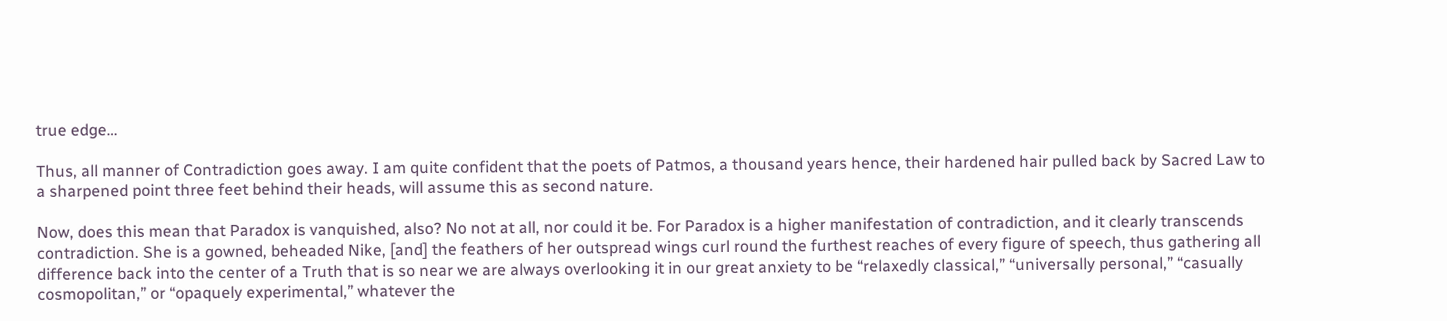true edge…

Thus, all manner of Contradiction goes away. I am quite confident that the poets of Patmos, a thousand years hence, their hardened hair pulled back by Sacred Law to a sharpened point three feet behind their heads, will assume this as second nature.

Now, does this mean that Paradox is vanquished, also? No not at all, nor could it be. For Paradox is a higher manifestation of contradiction, and it clearly transcends contradiction. She is a gowned, beheaded Nike, [and] the feathers of her outspread wings curl round the furthest reaches of every figure of speech, thus gathering all difference back into the center of a Truth that is so near we are always overlooking it in our great anxiety to be “relaxedly classical,” “universally personal,” “casually cosmopolitan,” or “opaquely experimental,” whatever the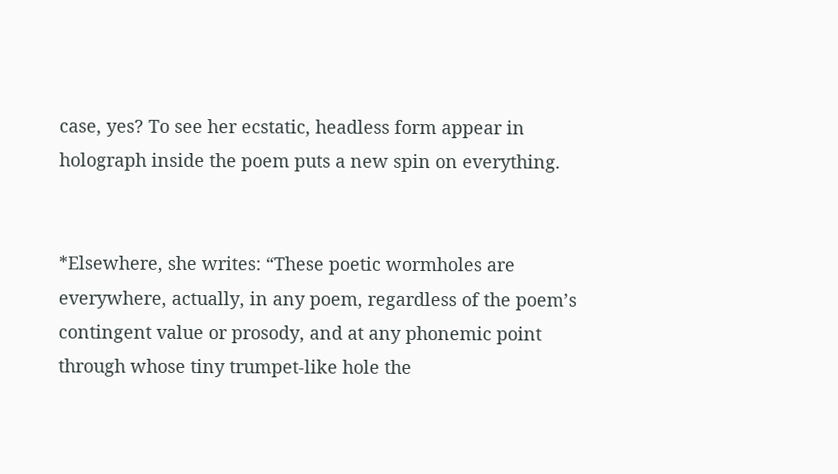case, yes? To see her ecstatic, headless form appear in holograph inside the poem puts a new spin on everything.


*Elsewhere, she writes: “These poetic wormholes are everywhere, actually, in any poem, regardless of the poem’s contingent value or prosody, and at any phonemic point through whose tiny trumpet-like hole the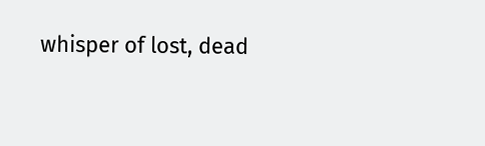whisper of lost, dead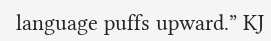language puffs upward.” KJ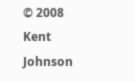© 2008 Kent Johnson